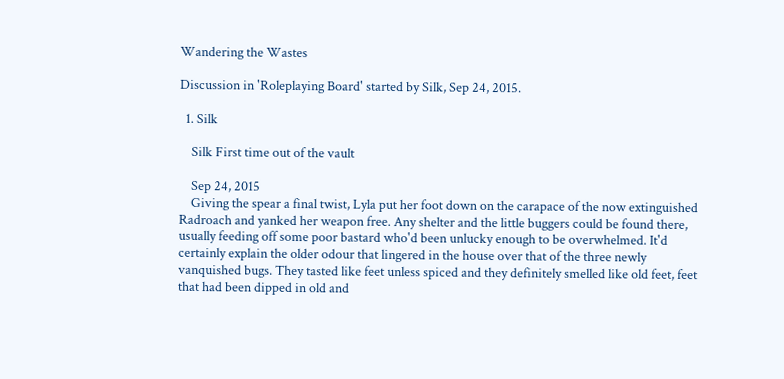Wandering the Wastes

Discussion in 'Roleplaying Board' started by Silk, Sep 24, 2015.

  1. Silk

    Silk First time out of the vault

    Sep 24, 2015
    Giving the spear a final twist, Lyla put her foot down on the carapace of the now extinguished Radroach and yanked her weapon free. Any shelter and the little buggers could be found there, usually feeding off some poor bastard who'd been unlucky enough to be overwhelmed. It'd certainly explain the older odour that lingered in the house over that of the three newly vanquished bugs. They tasted like feet unless spiced and they definitely smelled like old feet, feet that had been dipped in old and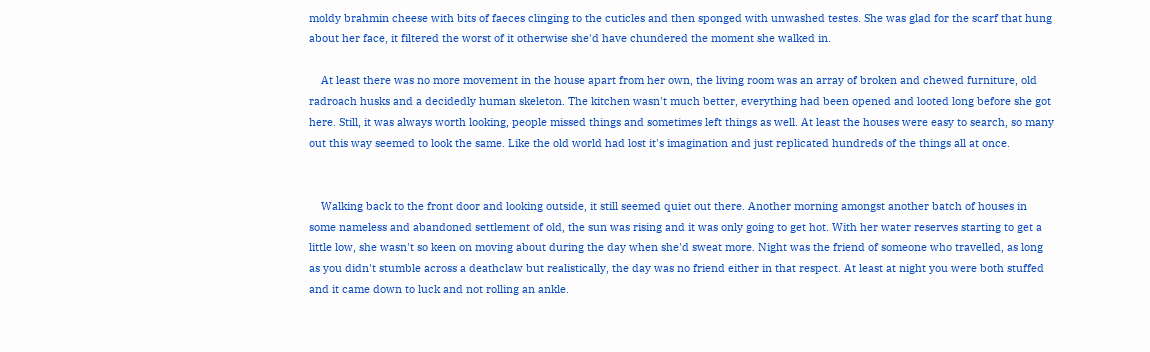moldy brahmin cheese with bits of faeces clinging to the cuticles and then sponged with unwashed testes. She was glad for the scarf that hung about her face, it filtered the worst of it otherwise she'd have chundered the moment she walked in.

    At least there was no more movement in the house apart from her own, the living room was an array of broken and chewed furniture, old radroach husks and a decidedly human skeleton. The kitchen wasn't much better, everything had been opened and looted long before she got here. Still, it was always worth looking, people missed things and sometimes left things as well. At least the houses were easy to search, so many out this way seemed to look the same. Like the old world had lost it's imagination and just replicated hundreds of the things all at once.


    Walking back to the front door and looking outside, it still seemed quiet out there. Another morning amongst another batch of houses in some nameless and abandoned settlement of old, the sun was rising and it was only going to get hot. With her water reserves starting to get a little low, she wasn't so keen on moving about during the day when she'd sweat more. Night was the friend of someone who travelled, as long as you didn't stumble across a deathclaw but realistically, the day was no friend either in that respect. At least at night you were both stuffed and it came down to luck and not rolling an ankle.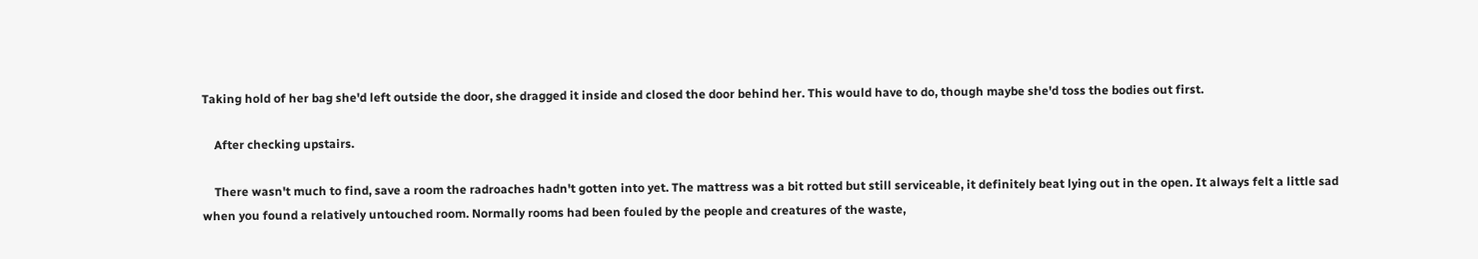Taking hold of her bag she'd left outside the door, she dragged it inside and closed the door behind her. This would have to do, though maybe she'd toss the bodies out first.

    After checking upstairs.

    There wasn't much to find, save a room the radroaches hadn't gotten into yet. The mattress was a bit rotted but still serviceable, it definitely beat lying out in the open. It always felt a little sad when you found a relatively untouched room. Normally rooms had been fouled by the people and creatures of the waste,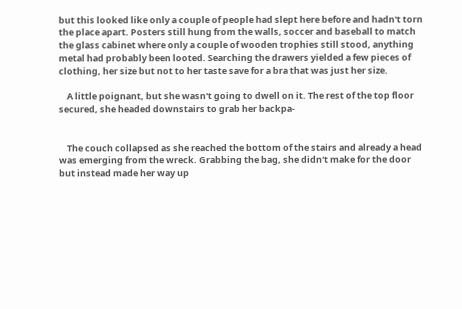but this looked like only a couple of people had slept here before and hadn't torn the place apart. Posters still hung from the walls, soccer and baseball to match the glass cabinet where only a couple of wooden trophies still stood, anything metal had probably been looted. Searching the drawers yielded a few pieces of clothing, her size but not to her taste save for a bra that was just her size.

    A little poignant, but she wasn't going to dwell on it. The rest of the top floor secured, she headed downstairs to grab her backpa-


    The couch collapsed as she reached the bottom of the stairs and already a head was emerging from the wreck. Grabbing the bag, she didn't make for the door but instead made her way up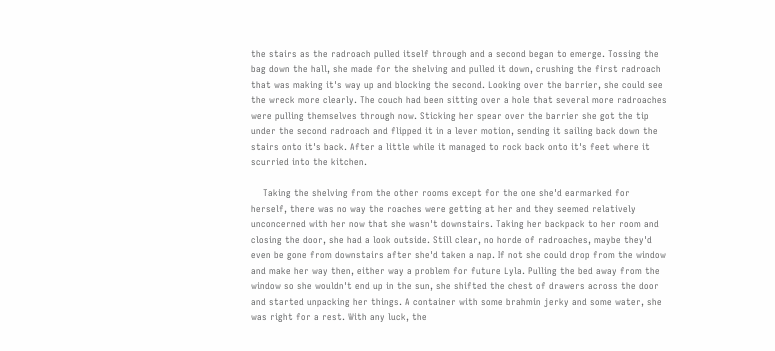the stairs as the radroach pulled itself through and a second began to emerge. Tossing the bag down the hall, she made for the shelving and pulled it down, crushing the first radroach that was making it's way up and blocking the second. Looking over the barrier, she could see the wreck more clearly. The couch had been sitting over a hole that several more radroaches were pulling themselves through now. Sticking her spear over the barrier she got the tip under the second radroach and flipped it in a lever motion, sending it sailing back down the stairs onto it's back. After a little while it managed to rock back onto it's feet where it scurried into the kitchen.

    Taking the shelving from the other rooms except for the one she'd earmarked for herself, there was no way the roaches were getting at her and they seemed relatively unconcerned with her now that she wasn't downstairs. Taking her backpack to her room and closing the door, she had a look outside. Still clear, no horde of radroaches, maybe they'd even be gone from downstairs after she'd taken a nap. If not she could drop from the window and make her way then, either way a problem for future Lyla. Pulling the bed away from the window so she wouldn't end up in the sun, she shifted the chest of drawers across the door and started unpacking her things. A container with some brahmin jerky and some water, she was right for a rest. With any luck, the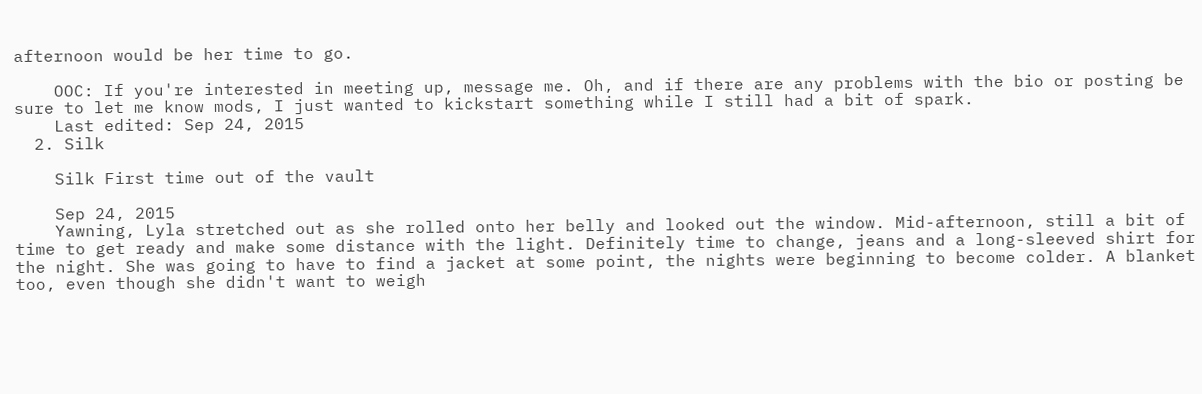afternoon would be her time to go.

    OOC: If you're interested in meeting up, message me. Oh, and if there are any problems with the bio or posting be sure to let me know mods, I just wanted to kickstart something while I still had a bit of spark.
    Last edited: Sep 24, 2015
  2. Silk

    Silk First time out of the vault

    Sep 24, 2015
    Yawning, Lyla stretched out as she rolled onto her belly and looked out the window. Mid-afternoon, still a bit of time to get ready and make some distance with the light. Definitely time to change, jeans and a long-sleeved shirt for the night. She was going to have to find a jacket at some point, the nights were beginning to become colder. A blanket too, even though she didn't want to weigh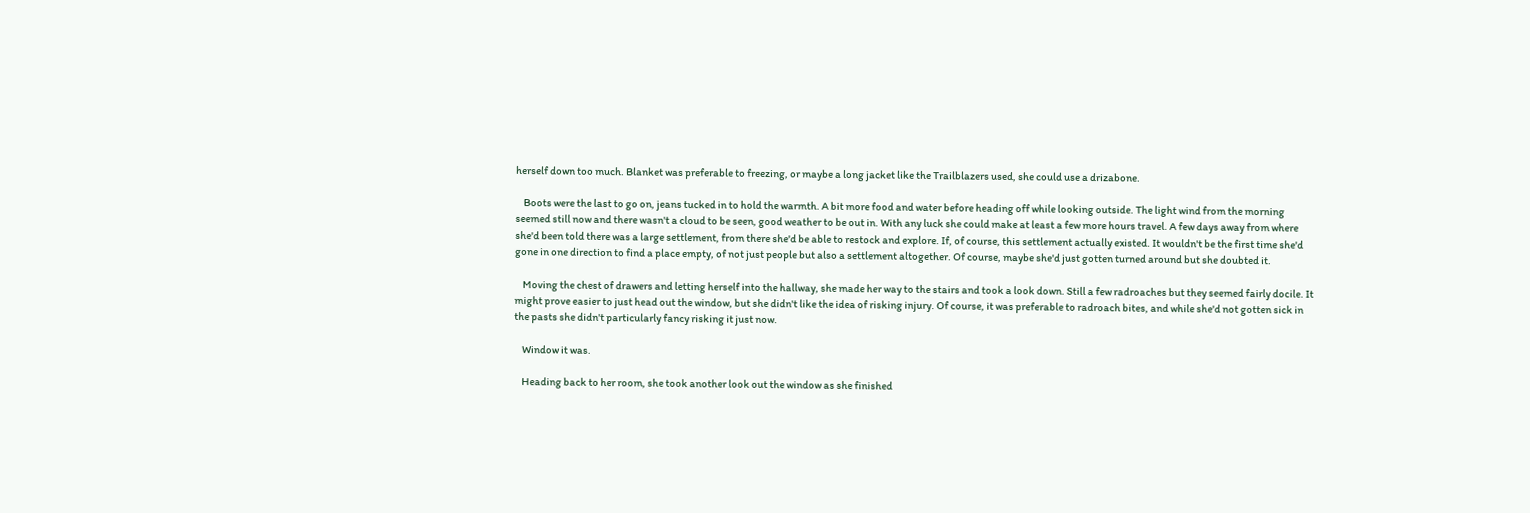herself down too much. Blanket was preferable to freezing, or maybe a long jacket like the Trailblazers used, she could use a drizabone.

    Boots were the last to go on, jeans tucked in to hold the warmth. A bit more food and water before heading off while looking outside. The light wind from the morning seemed still now and there wasn't a cloud to be seen, good weather to be out in. With any luck she could make at least a few more hours travel. A few days away from where she'd been told there was a large settlement, from there she'd be able to restock and explore. If, of course, this settlement actually existed. It wouldn't be the first time she'd gone in one direction to find a place empty, of not just people but also a settlement altogether. Of course, maybe she'd just gotten turned around but she doubted it.

    Moving the chest of drawers and letting herself into the hallway, she made her way to the stairs and took a look down. Still a few radroaches but they seemed fairly docile. It might prove easier to just head out the window, but she didn't like the idea of risking injury. Of course, it was preferable to radroach bites, and while she'd not gotten sick in the pasts she didn't particularly fancy risking it just now.

    Window it was.

    Heading back to her room, she took another look out the window as she finished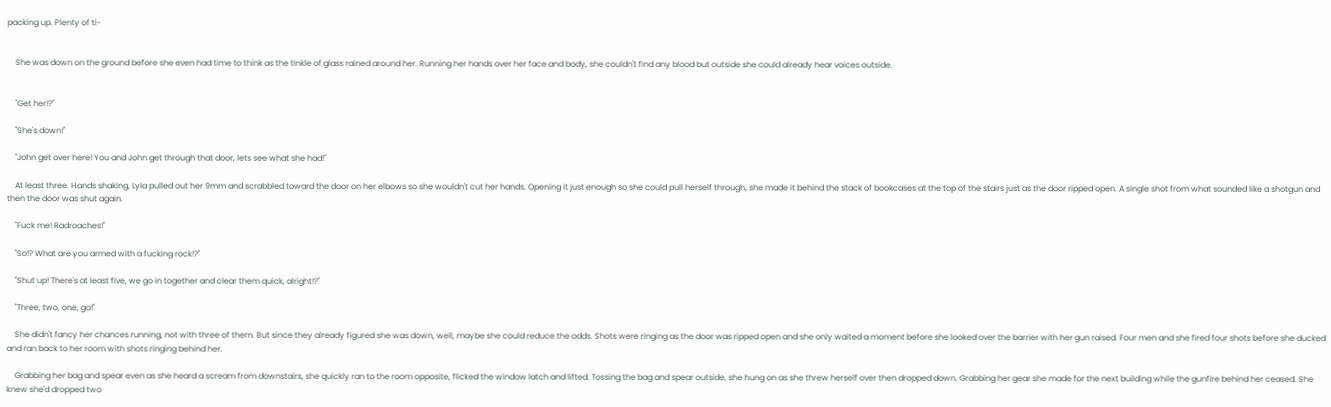packing up. Plenty of ti-


    She was down on the ground before she even had time to think as the tinkle of glass rained around her. Running her hands over her face and body, she couldn't find any blood but outside she could already hear voices outside.


    "Get her!?"

    "She's down!"

    "John get over here! You and John get through that door, lets see what she had!"

    At least three. Hands shaking, Lyla pulled out her 9mm and scrabbled toward the door on her elbows so she wouldn't cut her hands. Opening it just enough so she could pull herself through, she made it behind the stack of bookcases at the top of the stairs just as the door ripped open. A single shot from what sounded like a shotgun and then the door was shut again.

    "Fuck me! Radroaches!"

    "So!? What are you armed with a fucking rock!?"

    "Shut up! There's at least five, we go in together and clear them quick, alright!?"

    "Three, two, one, go!"

    She didn't fancy her chances running, not with three of them. But since they already figured she was down, well, maybe she could reduce the odds. Shots were ringing as the door was ripped open and she only waited a moment before she looked over the barrier with her gun raised. Four men and she fired four shots before she ducked and ran back to her room with shots ringing behind her.

    Grabbing her bag and spear even as she heard a scream from downstairs, she quickly ran to the room opposite, flicked the window latch and lifted. Tossing the bag and spear outside, she hung on as she threw herself over then dropped down. Grabbing her gear she made for the next building while the gunfire behind her ceased. She knew she'd dropped two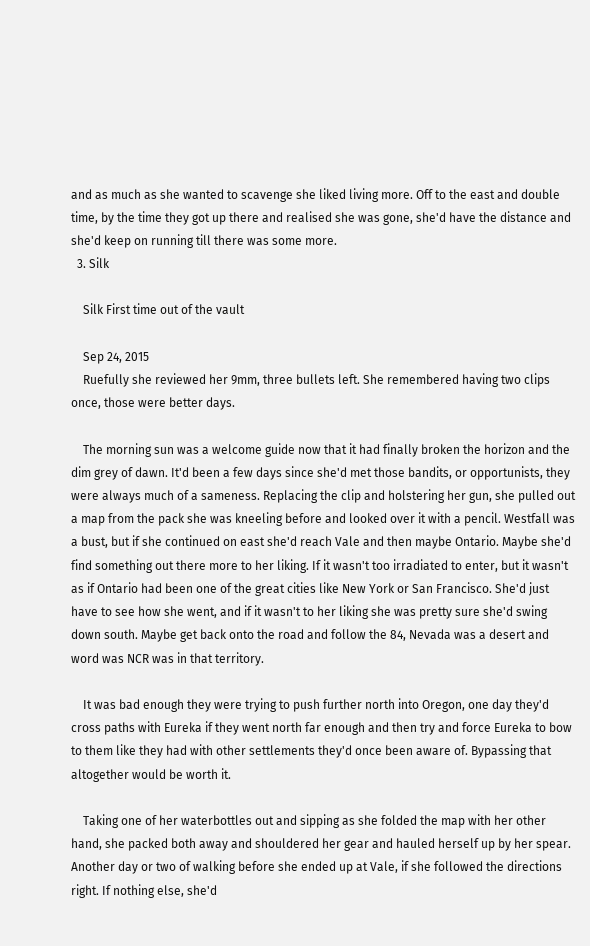and as much as she wanted to scavenge she liked living more. Off to the east and double time, by the time they got up there and realised she was gone, she'd have the distance and she'd keep on running till there was some more.
  3. Silk

    Silk First time out of the vault

    Sep 24, 2015
    Ruefully she reviewed her 9mm, three bullets left. She remembered having two clips once, those were better days.

    The morning sun was a welcome guide now that it had finally broken the horizon and the dim grey of dawn. It'd been a few days since she'd met those bandits, or opportunists, they were always much of a sameness. Replacing the clip and holstering her gun, she pulled out a map from the pack she was kneeling before and looked over it with a pencil. Westfall was a bust, but if she continued on east she'd reach Vale and then maybe Ontario. Maybe she'd find something out there more to her liking. If it wasn't too irradiated to enter, but it wasn't as if Ontario had been one of the great cities like New York or San Francisco. She'd just have to see how she went, and if it wasn't to her liking she was pretty sure she'd swing down south. Maybe get back onto the road and follow the 84, Nevada was a desert and word was NCR was in that territory.

    It was bad enough they were trying to push further north into Oregon, one day they'd cross paths with Eureka if they went north far enough and then try and force Eureka to bow to them like they had with other settlements they'd once been aware of. Bypassing that altogether would be worth it.

    Taking one of her waterbottles out and sipping as she folded the map with her other hand, she packed both away and shouldered her gear and hauled herself up by her spear. Another day or two of walking before she ended up at Vale, if she followed the directions right. If nothing else, she'd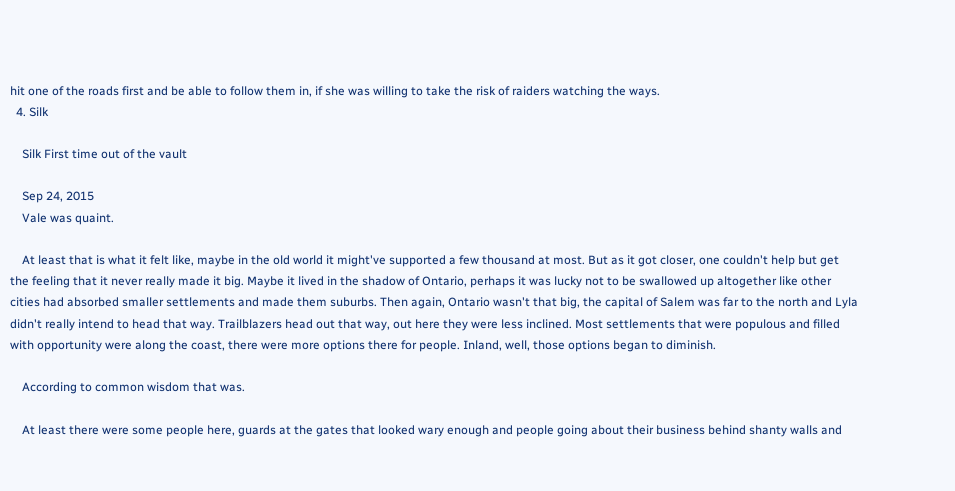hit one of the roads first and be able to follow them in, if she was willing to take the risk of raiders watching the ways.
  4. Silk

    Silk First time out of the vault

    Sep 24, 2015
    Vale was quaint.

    At least that is what it felt like, maybe in the old world it might've supported a few thousand at most. But as it got closer, one couldn't help but get the feeling that it never really made it big. Maybe it lived in the shadow of Ontario, perhaps it was lucky not to be swallowed up altogether like other cities had absorbed smaller settlements and made them suburbs. Then again, Ontario wasn't that big, the capital of Salem was far to the north and Lyla didn't really intend to head that way. Trailblazers head out that way, out here they were less inclined. Most settlements that were populous and filled with opportunity were along the coast, there were more options there for people. Inland, well, those options began to diminish.

    According to common wisdom that was.

    At least there were some people here, guards at the gates that looked wary enough and people going about their business behind shanty walls and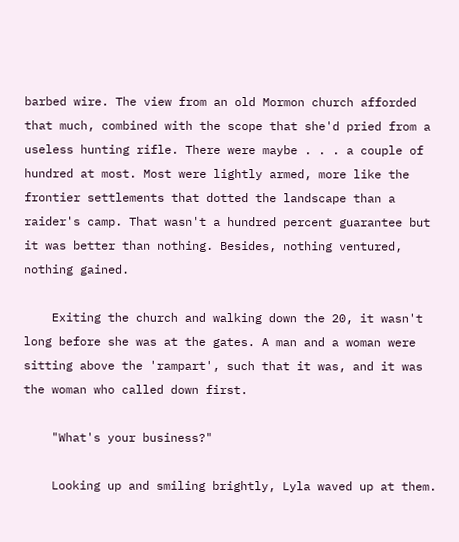barbed wire. The view from an old Mormon church afforded that much, combined with the scope that she'd pried from a useless hunting rifle. There were maybe . . . a couple of hundred at most. Most were lightly armed, more like the frontier settlements that dotted the landscape than a raider's camp. That wasn't a hundred percent guarantee but it was better than nothing. Besides, nothing ventured, nothing gained.

    Exiting the church and walking down the 20, it wasn't long before she was at the gates. A man and a woman were sitting above the 'rampart', such that it was, and it was the woman who called down first.

    "What's your business?"

    Looking up and smiling brightly, Lyla waved up at them.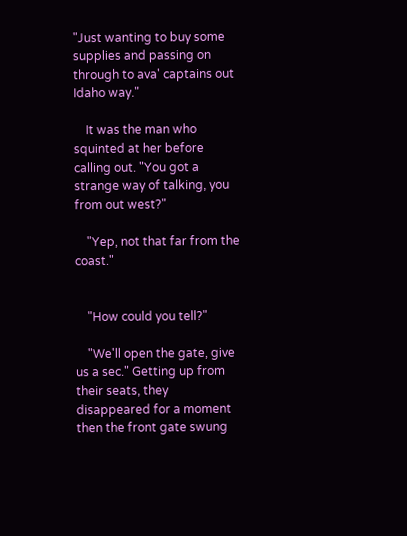"Just wanting to buy some supplies and passing on through to ava' captains out Idaho way."

    It was the man who squinted at her before calling out. "You got a strange way of talking, you from out west?"

    "Yep, not that far from the coast."


    "How could you tell?"

    "We'll open the gate, give us a sec." Getting up from their seats, they disappeared for a moment then the front gate swung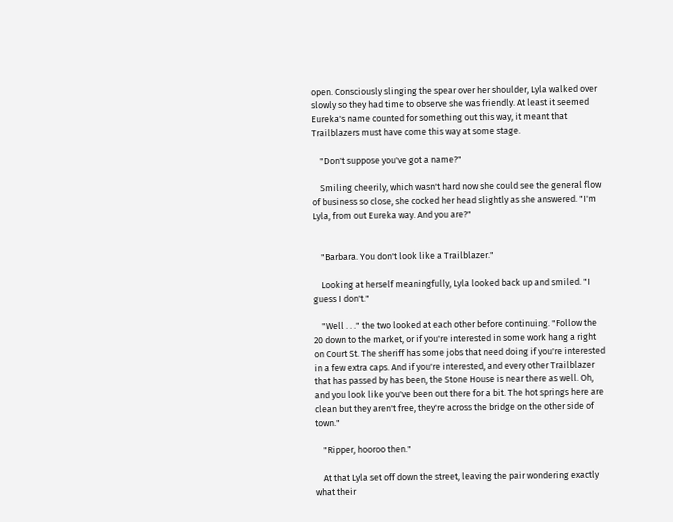open. Consciously slinging the spear over her shoulder, Lyla walked over slowly so they had time to observe she was friendly. At least it seemed Eureka's name counted for something out this way, it meant that Trailblazers must have come this way at some stage.

    "Don't suppose you've got a name?"

    Smiling cheerily, which wasn't hard now she could see the general flow of business so close, she cocked her head slightly as she answered. "I'm Lyla, from out Eureka way. And you are?"


    "Barbara. You don't look like a Trailblazer."

    Looking at herself meaningfully, Lyla looked back up and smiled. "I guess I don't."

    "Well . . ." the two looked at each other before continuing. "Follow the 20 down to the market, or if you're interested in some work hang a right on Court St. The sheriff has some jobs that need doing if you're interested in a few extra caps. And if you're interested, and every other Trailblazer that has passed by has been, the Stone House is near there as well. Oh, and you look like you've been out there for a bit. The hot springs here are clean but they aren't free, they're across the bridge on the other side of town."

    "Ripper, hooroo then."

    At that Lyla set off down the street, leaving the pair wondering exactly what their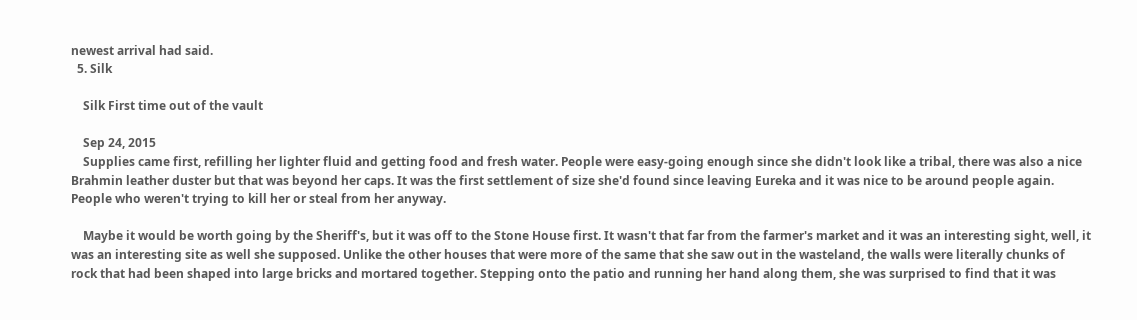newest arrival had said.
  5. Silk

    Silk First time out of the vault

    Sep 24, 2015
    Supplies came first, refilling her lighter fluid and getting food and fresh water. People were easy-going enough since she didn't look like a tribal, there was also a nice Brahmin leather duster but that was beyond her caps. It was the first settlement of size she'd found since leaving Eureka and it was nice to be around people again. People who weren't trying to kill her or steal from her anyway.

    Maybe it would be worth going by the Sheriff's, but it was off to the Stone House first. It wasn't that far from the farmer's market and it was an interesting sight, well, it was an interesting site as well she supposed. Unlike the other houses that were more of the same that she saw out in the wasteland, the walls were literally chunks of rock that had been shaped into large bricks and mortared together. Stepping onto the patio and running her hand along them, she was surprised to find that it was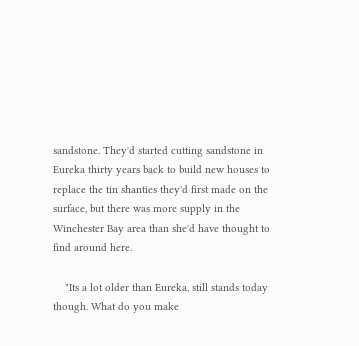sandstone. They'd started cutting sandstone in Eureka thirty years back to build new houses to replace the tin shanties they'd first made on the surface, but there was more supply in the Winchester Bay area than she'd have thought to find around here.

    "Its a lot older than Eureka, still stands today though. What do you make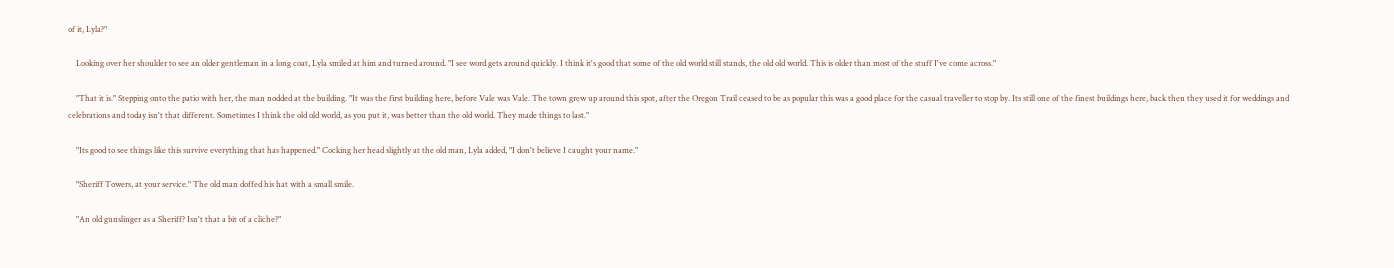of it, Lyla?"

    Looking over her shoulder to see an older gentleman in a long coat, Lyla smiled at him and turned around. "I see word gets around quickly. I think it's good that some of the old world still stands, the old old world. This is older than most of the stuff I've come across."

    "That it is." Stepping onto the patio with her, the man nodded at the building. "It was the first building here, before Vale was Vale. The town grew up around this spot, after the Oregon Trail ceased to be as popular this was a good place for the casual traveller to stop by. Its still one of the finest buildings here, back then they used it for weddings and celebrations and today isn't that different. Sometimes I think the old old world, as you put it, was better than the old world. They made things to last."

    "Its good to see things like this survive everything that has happened." Cocking her head slightly at the old man, Lyla added, "I don't believe I caught your name."

    "Sheriff Towers, at your service." The old man doffed his hat with a small smile.

    "An old gunslinger as a Sheriff? Isn't that a bit of a cliche?"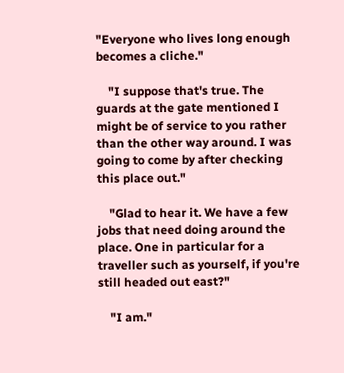"Everyone who lives long enough becomes a cliche."

    "I suppose that's true. The guards at the gate mentioned I might be of service to you rather than the other way around. I was going to come by after checking this place out."

    "Glad to hear it. We have a few jobs that need doing around the place. One in particular for a traveller such as yourself, if you're still headed out east?"

    "I am."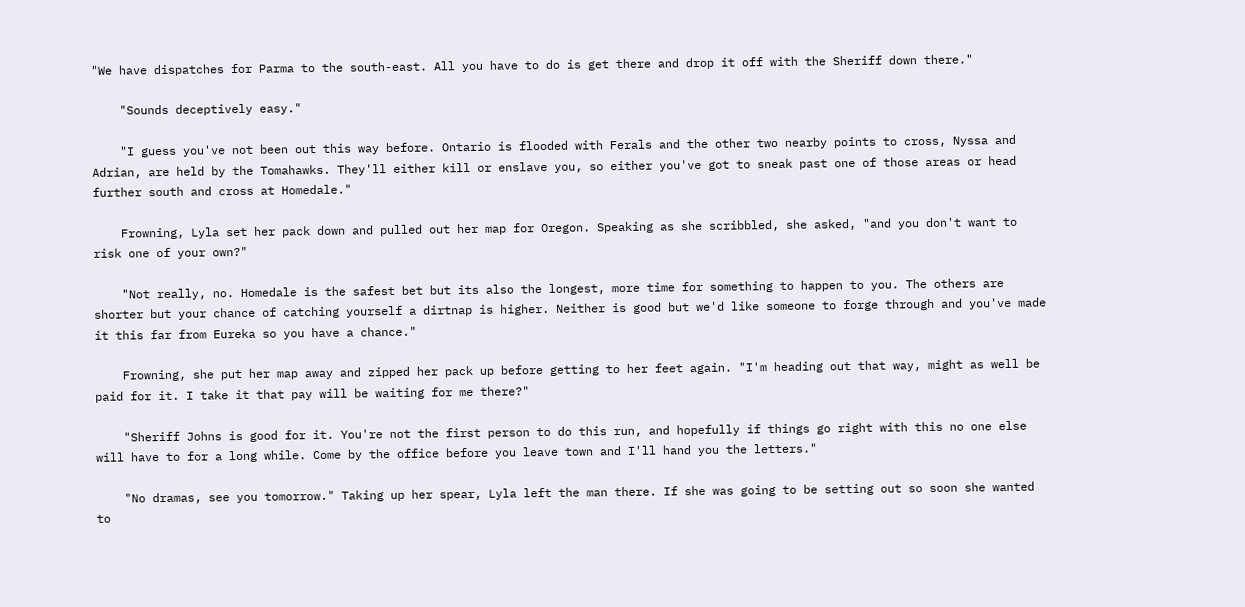"We have dispatches for Parma to the south-east. All you have to do is get there and drop it off with the Sheriff down there."

    "Sounds deceptively easy."

    "I guess you've not been out this way before. Ontario is flooded with Ferals and the other two nearby points to cross, Nyssa and Adrian, are held by the Tomahawks. They'll either kill or enslave you, so either you've got to sneak past one of those areas or head further south and cross at Homedale."

    Frowning, Lyla set her pack down and pulled out her map for Oregon. Speaking as she scribbled, she asked, "and you don't want to risk one of your own?"

    "Not really, no. Homedale is the safest bet but its also the longest, more time for something to happen to you. The others are shorter but your chance of catching yourself a dirtnap is higher. Neither is good but we'd like someone to forge through and you've made it this far from Eureka so you have a chance."

    Frowning, she put her map away and zipped her pack up before getting to her feet again. "I'm heading out that way, might as well be paid for it. I take it that pay will be waiting for me there?"

    "Sheriff Johns is good for it. You're not the first person to do this run, and hopefully if things go right with this no one else will have to for a long while. Come by the office before you leave town and I'll hand you the letters."

    "No dramas, see you tomorrow." Taking up her spear, Lyla left the man there. If she was going to be setting out so soon she wanted to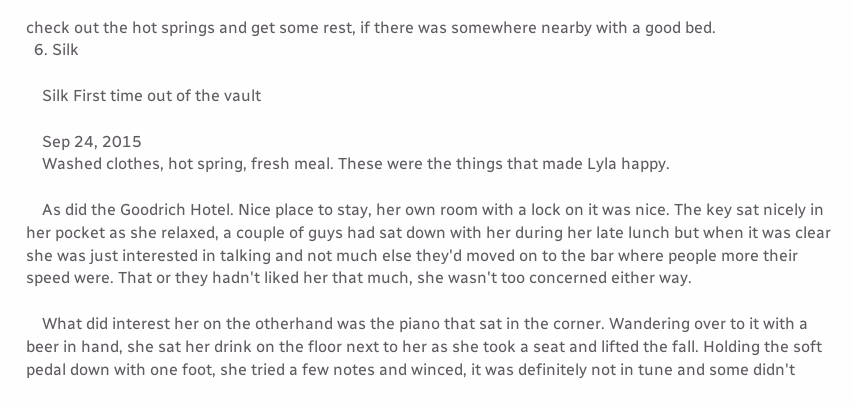check out the hot springs and get some rest, if there was somewhere nearby with a good bed.
  6. Silk

    Silk First time out of the vault

    Sep 24, 2015
    Washed clothes, hot spring, fresh meal. These were the things that made Lyla happy.

    As did the Goodrich Hotel. Nice place to stay, her own room with a lock on it was nice. The key sat nicely in her pocket as she relaxed, a couple of guys had sat down with her during her late lunch but when it was clear she was just interested in talking and not much else they'd moved on to the bar where people more their speed were. That or they hadn't liked her that much, she wasn't too concerned either way.

    What did interest her on the otherhand was the piano that sat in the corner. Wandering over to it with a beer in hand, she sat her drink on the floor next to her as she took a seat and lifted the fall. Holding the soft pedal down with one foot, she tried a few notes and winced, it was definitely not in tune and some didn't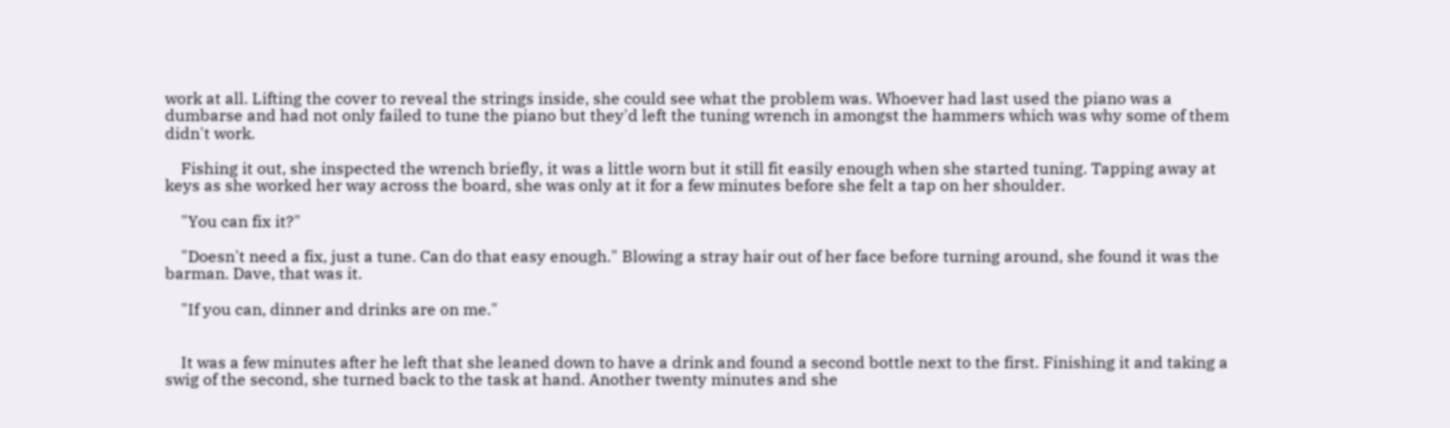work at all. Lifting the cover to reveal the strings inside, she could see what the problem was. Whoever had last used the piano was a dumbarse and had not only failed to tune the piano but they'd left the tuning wrench in amongst the hammers which was why some of them didn't work.

    Fishing it out, she inspected the wrench briefly, it was a little worn but it still fit easily enough when she started tuning. Tapping away at keys as she worked her way across the board, she was only at it for a few minutes before she felt a tap on her shoulder.

    "You can fix it?"

    "Doesn't need a fix, just a tune. Can do that easy enough." Blowing a stray hair out of her face before turning around, she found it was the barman. Dave, that was it.

    "If you can, dinner and drinks are on me."


    It was a few minutes after he left that she leaned down to have a drink and found a second bottle next to the first. Finishing it and taking a swig of the second, she turned back to the task at hand. Another twenty minutes and she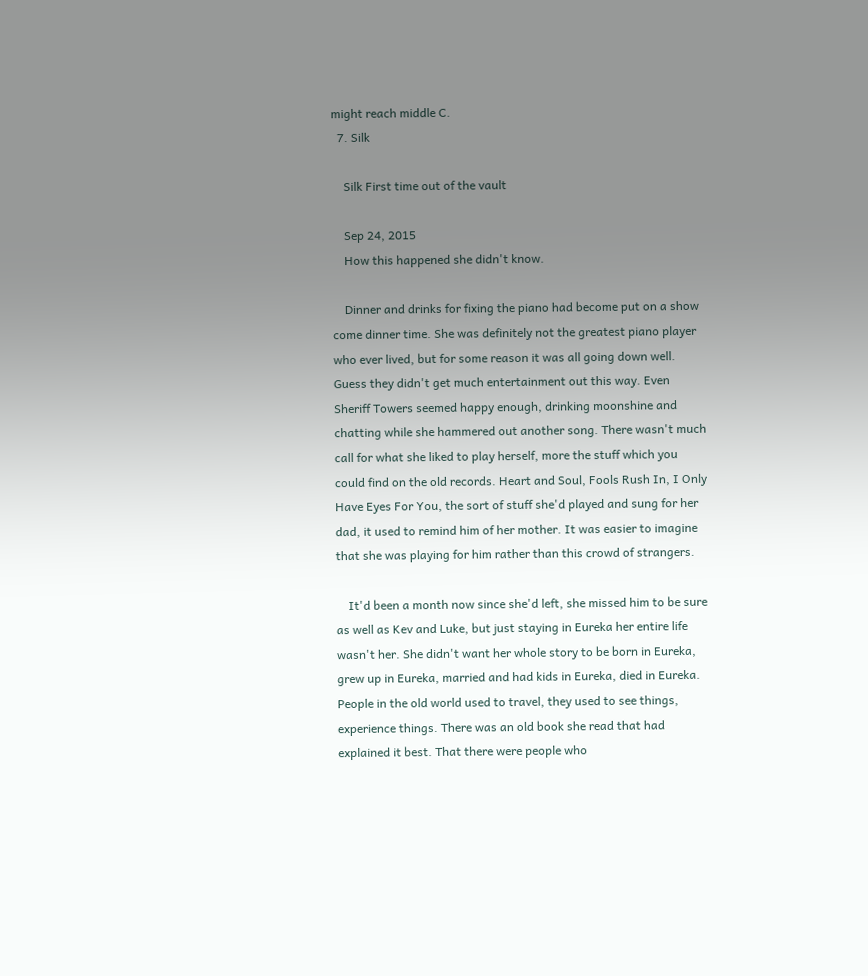might reach middle C.
  7. Silk

    Silk First time out of the vault

    Sep 24, 2015
    How this happened she didn't know.

    Dinner and drinks for fixing the piano had become put on a show come dinner time. She was definitely not the greatest piano player who ever lived, but for some reason it was all going down well. Guess they didn't get much entertainment out this way. Even Sheriff Towers seemed happy enough, drinking moonshine and chatting while she hammered out another song. There wasn't much call for what she liked to play herself, more the stuff which you could find on the old records. Heart and Soul, Fools Rush In, I Only Have Eyes For You, the sort of stuff she'd played and sung for her dad, it used to remind him of her mother. It was easier to imagine that she was playing for him rather than this crowd of strangers.

    It'd been a month now since she'd left, she missed him to be sure as well as Kev and Luke, but just staying in Eureka her entire life wasn't her. She didn't want her whole story to be born in Eureka, grew up in Eureka, married and had kids in Eureka, died in Eureka. People in the old world used to travel, they used to see things, experience things. There was an old book she read that had explained it best. That there were people who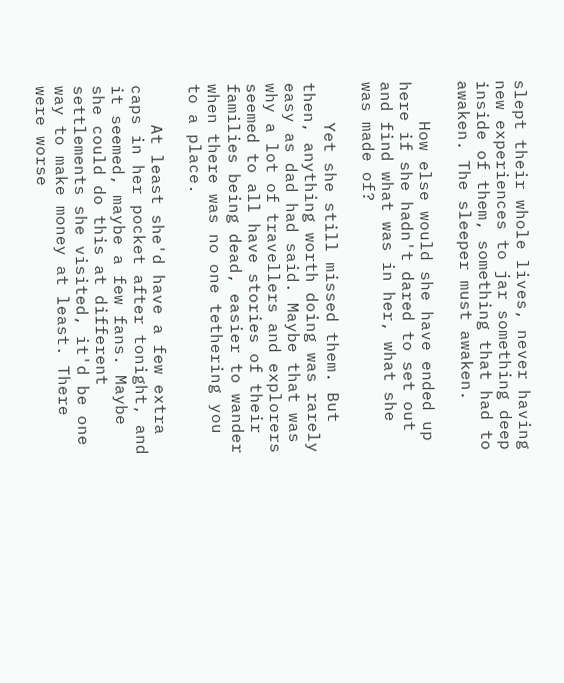slept their whole lives, never having new experiences to jar something deep inside of them, something that had to awaken. The sleeper must awaken.

    How else would she have ended up here if she hadn't dared to set out and find what was in her, what she was made of?

    Yet she still missed them. But then, anything worth doing was rarely easy as dad had said. Maybe that was why a lot of travellers and explorers seemed to all have stories of their families being dead, easier to wander when there was no one tethering you to a place.

    At least she'd have a few extra caps in her pocket after tonight, and it seemed, maybe a few fans. Maybe she could do this at different settlements she visited, it'd be one way to make money at least. There were worse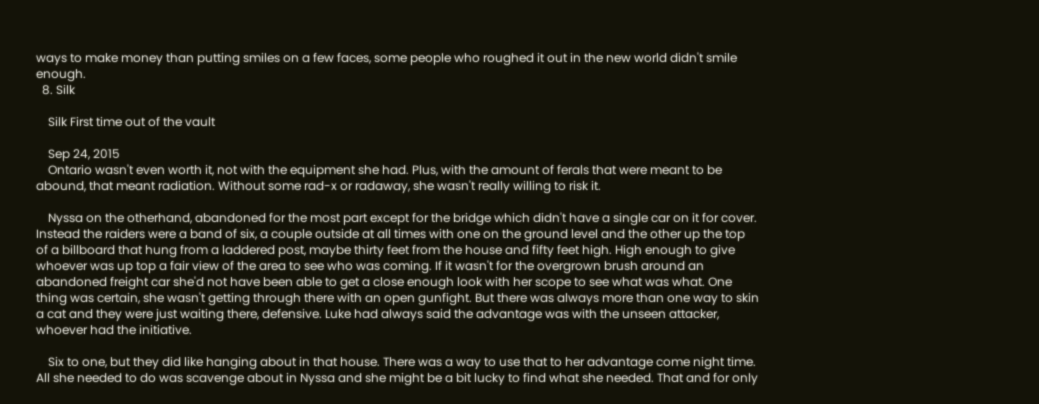ways to make money than putting smiles on a few faces, some people who roughed it out in the new world didn't smile enough.
  8. Silk

    Silk First time out of the vault

    Sep 24, 2015
    Ontario wasn't even worth it, not with the equipment she had. Plus, with the amount of ferals that were meant to be abound, that meant radiation. Without some rad-x or radaway, she wasn't really willing to risk it.

    Nyssa on the otherhand, abandoned for the most part except for the bridge which didn't have a single car on it for cover. Instead the raiders were a band of six, a couple outside at all times with one on the ground level and the other up the top of a billboard that hung from a laddered post, maybe thirty feet from the house and fifty feet high. High enough to give whoever was up top a fair view of the area to see who was coming. If it wasn't for the overgrown brush around an abandoned freight car she'd not have been able to get a close enough look with her scope to see what was what. One thing was certain, she wasn't getting through there with an open gunfight. But there was always more than one way to skin a cat and they were just waiting there, defensive. Luke had always said the advantage was with the unseen attacker, whoever had the initiative.

    Six to one, but they did like hanging about in that house. There was a way to use that to her advantage come night time. All she needed to do was scavenge about in Nyssa and she might be a bit lucky to find what she needed. That and for only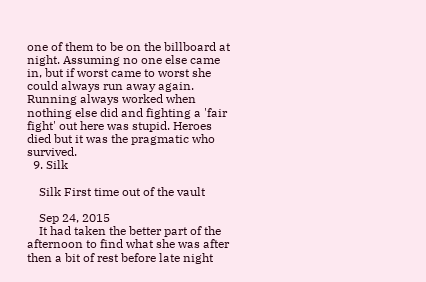one of them to be on the billboard at night. Assuming no one else came in, but if worst came to worst she could always run away again. Running always worked when nothing else did and fighting a 'fair fight' out here was stupid. Heroes died but it was the pragmatic who survived.
  9. Silk

    Silk First time out of the vault

    Sep 24, 2015
    It had taken the better part of the afternoon to find what she was after then a bit of rest before late night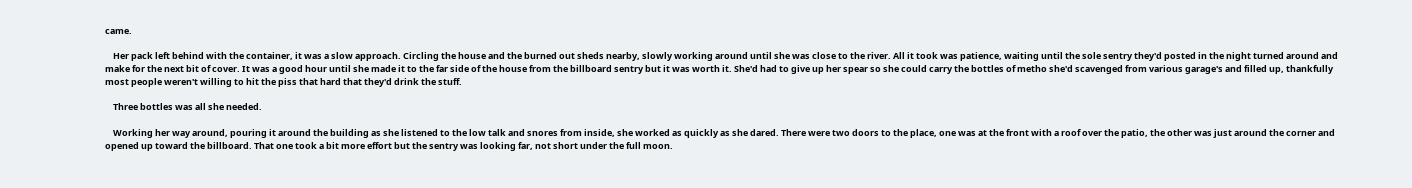came.

    Her pack left behind with the container, it was a slow approach. Circling the house and the burned out sheds nearby, slowly working around until she was close to the river. All it took was patience, waiting until the sole sentry they'd posted in the night turned around and make for the next bit of cover. It was a good hour until she made it to the far side of the house from the billboard sentry but it was worth it. She'd had to give up her spear so she could carry the bottles of metho she'd scavenged from various garage's and filled up, thankfully most people weren't willing to hit the piss that hard that they'd drink the stuff.

    Three bottles was all she needed.

    Working her way around, pouring it around the building as she listened to the low talk and snores from inside, she worked as quickly as she dared. There were two doors to the place, one was at the front with a roof over the patio, the other was just around the corner and opened up toward the billboard. That one took a bit more effort but the sentry was looking far, not short under the full moon.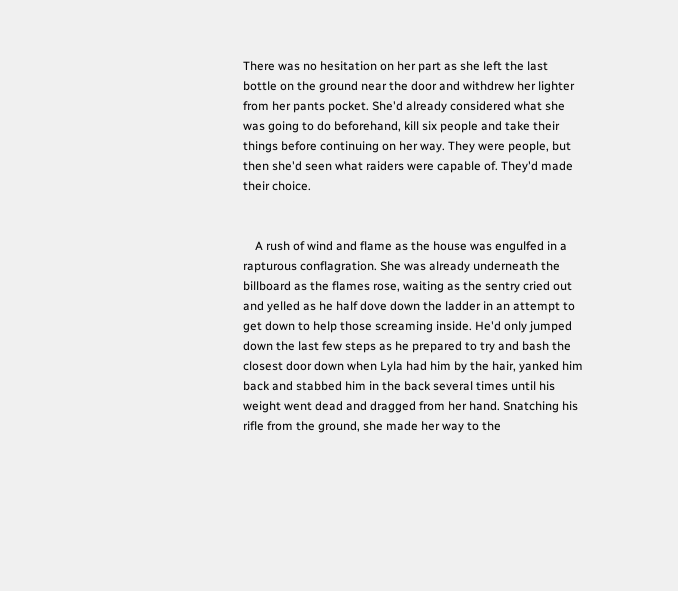There was no hesitation on her part as she left the last bottle on the ground near the door and withdrew her lighter from her pants pocket. She'd already considered what she was going to do beforehand, kill six people and take their things before continuing on her way. They were people, but then she'd seen what raiders were capable of. They'd made their choice.


    A rush of wind and flame as the house was engulfed in a rapturous conflagration. She was already underneath the billboard as the flames rose, waiting as the sentry cried out and yelled as he half dove down the ladder in an attempt to get down to help those screaming inside. He'd only jumped down the last few steps as he prepared to try and bash the closest door down when Lyla had him by the hair, yanked him back and stabbed him in the back several times until his weight went dead and dragged from her hand. Snatching his rifle from the ground, she made her way to the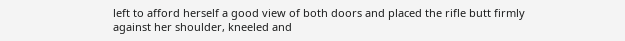left to afford herself a good view of both doors and placed the rifle butt firmly against her shoulder, kneeled and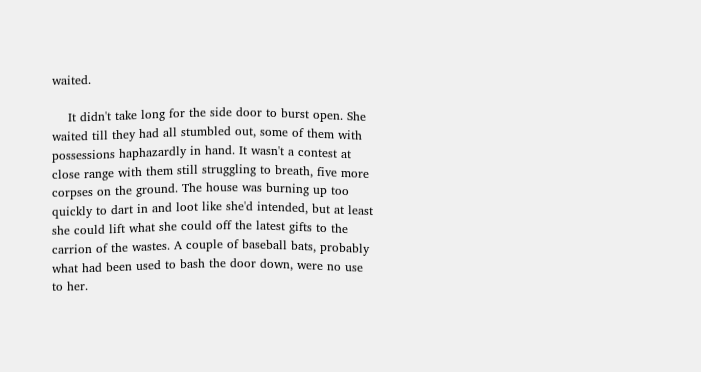waited.

    It didn't take long for the side door to burst open. She waited till they had all stumbled out, some of them with possessions haphazardly in hand. It wasn't a contest at close range with them still struggling to breath, five more corpses on the ground. The house was burning up too quickly to dart in and loot like she'd intended, but at least she could lift what she could off the latest gifts to the carrion of the wastes. A couple of baseball bats, probably what had been used to bash the door down, were no use to her.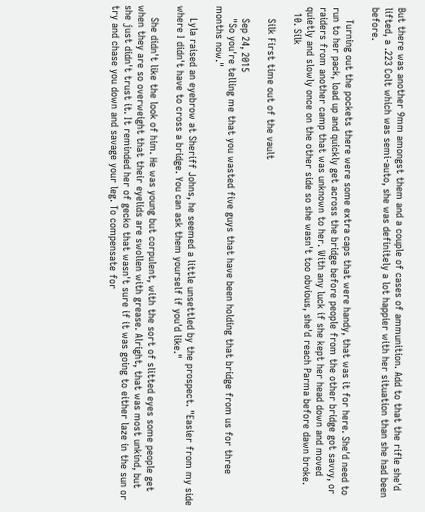But there was another 9mm amongst them and a couple of cases of ammunition. Add to that the rifle she'd lifted, a .223 Colt which was semi-auto, she was definitely a lot happier with her situation than she had been before.

    Turning out the pockets there were some extra caps that were handy, that was it for here. She'd need to run to her pack, load up and quickly get across the bridge before people from the other bridge got savvy, or raiders from another camp that was unknown to her. With any luck if she kept her head down and moved quietly and slowly once on the other side so she wasn't too obvious, she'd reach Parma before dawn broke.
  10. Silk

    Silk First time out of the vault

    Sep 24, 2015
    "So you're telling me that you wasted five guys that have been holding that bridge from us for three months now."

    Lyla raised an eyebrow at Sheriff Johns, he seemed a little unsettled by the prospect. "Easier from my side where I didn't have to cross a bridge. You can ask them yourself if you'd like."

    She didn't like the look of him. He was young but corpulent, with the sort of slitted eyes some people get when they are so overweight that their eyelids are swollen with grease. Alright, that was most unkind, but she just didn't trust it. It reminded her of gecko that wasn't sure if it was going to either laze in the sun or try and chase you down and savage your leg. To compensate for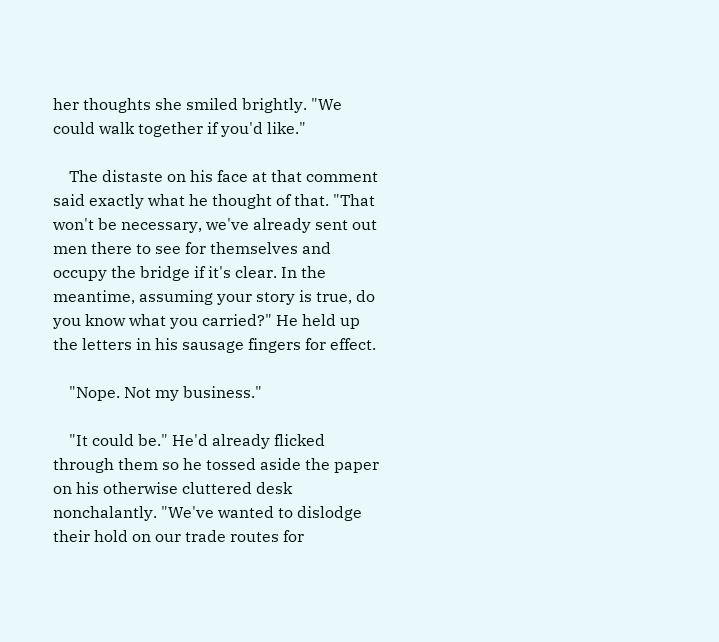her thoughts she smiled brightly. "We could walk together if you'd like."

    The distaste on his face at that comment said exactly what he thought of that. "That won't be necessary, we've already sent out men there to see for themselves and occupy the bridge if it's clear. In the meantime, assuming your story is true, do you know what you carried?" He held up the letters in his sausage fingers for effect.

    "Nope. Not my business."

    "It could be." He'd already flicked through them so he tossed aside the paper on his otherwise cluttered desk nonchalantly. "We've wanted to dislodge their hold on our trade routes for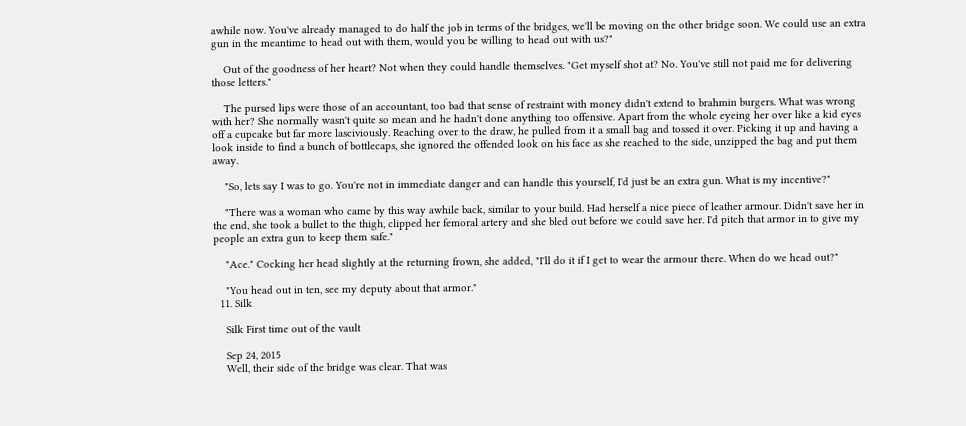awhile now. You've already managed to do half the job in terms of the bridges, we'll be moving on the other bridge soon. We could use an extra gun in the meantime to head out with them, would you be willing to head out with us?"

    Out of the goodness of her heart? Not when they could handle themselves. "Get myself shot at? No. You've still not paid me for delivering those letters."

    The pursed lips were those of an accountant, too bad that sense of restraint with money didn't extend to brahmin burgers. What was wrong with her? She normally wasn't quite so mean and he hadn't done anything too offensive. Apart from the whole eyeing her over like a kid eyes off a cupcake but far more lasciviously. Reaching over to the draw, he pulled from it a small bag and tossed it over. Picking it up and having a look inside to find a bunch of bottlecaps, she ignored the offended look on his face as she reached to the side, unzipped the bag and put them away.

    "So, lets say I was to go. You're not in immediate danger and can handle this yourself, I'd just be an extra gun. What is my incentive?"

    "There was a woman who came by this way awhile back, similar to your build. Had herself a nice piece of leather armour. Didn't save her in the end, she took a bullet to the thigh, clipped her femoral artery and she bled out before we could save her. I'd pitch that armor in to give my people an extra gun to keep them safe."

    "Ace." Cocking her head slightly at the returning frown, she added, "I'll do it if I get to wear the armour there. When do we head out?"

    "You head out in ten, see my deputy about that armor."
  11. Silk

    Silk First time out of the vault

    Sep 24, 2015
    Well, their side of the bridge was clear. That was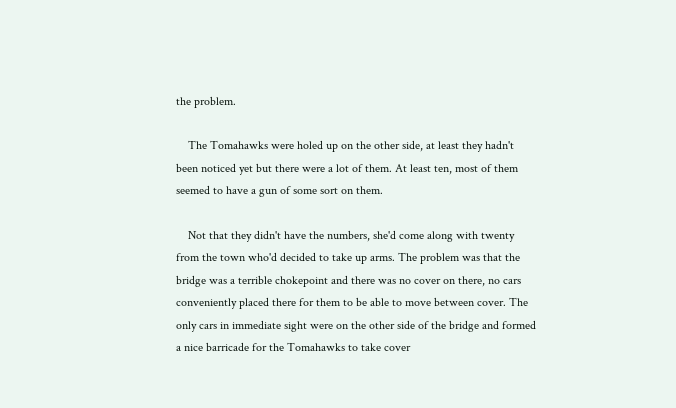the problem.

    The Tomahawks were holed up on the other side, at least they hadn't been noticed yet but there were a lot of them. At least ten, most of them seemed to have a gun of some sort on them.

    Not that they didn't have the numbers, she'd come along with twenty from the town who'd decided to take up arms. The problem was that the bridge was a terrible chokepoint and there was no cover on there, no cars conveniently placed there for them to be able to move between cover. The only cars in immediate sight were on the other side of the bridge and formed a nice barricade for the Tomahawks to take cover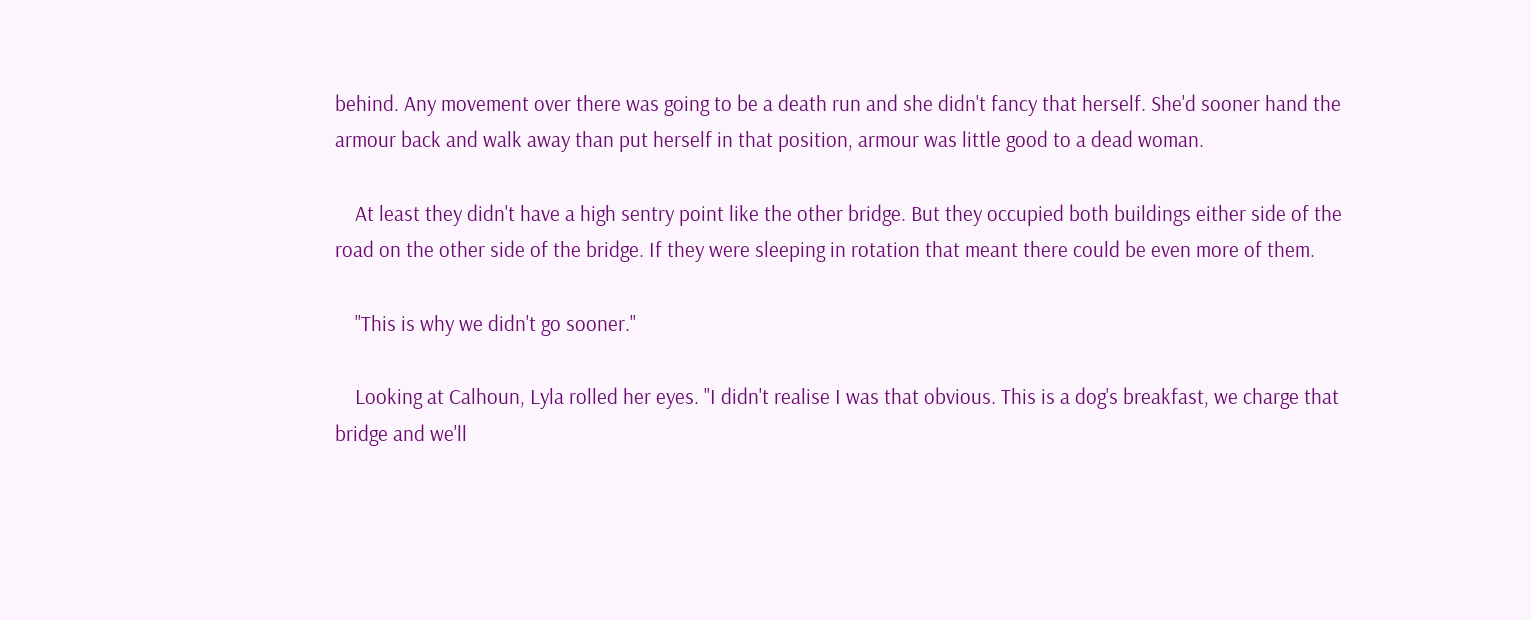behind. Any movement over there was going to be a death run and she didn't fancy that herself. She'd sooner hand the armour back and walk away than put herself in that position, armour was little good to a dead woman.

    At least they didn't have a high sentry point like the other bridge. But they occupied both buildings either side of the road on the other side of the bridge. If they were sleeping in rotation that meant there could be even more of them.

    "This is why we didn't go sooner."

    Looking at Calhoun, Lyla rolled her eyes. "I didn't realise I was that obvious. This is a dog's breakfast, we charge that bridge and we'll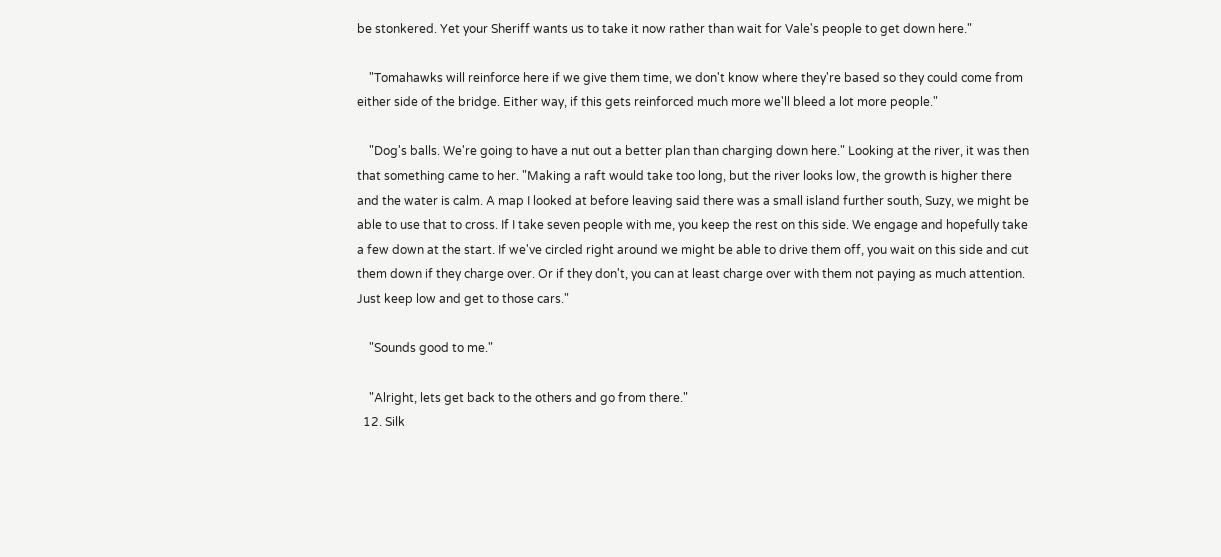be stonkered. Yet your Sheriff wants us to take it now rather than wait for Vale's people to get down here."

    "Tomahawks will reinforce here if we give them time, we don't know where they're based so they could come from either side of the bridge. Either way, if this gets reinforced much more we'll bleed a lot more people."

    "Dog's balls. We're going to have a nut out a better plan than charging down here." Looking at the river, it was then that something came to her. "Making a raft would take too long, but the river looks low, the growth is higher there and the water is calm. A map I looked at before leaving said there was a small island further south, Suzy, we might be able to use that to cross. If I take seven people with me, you keep the rest on this side. We engage and hopefully take a few down at the start. If we've circled right around we might be able to drive them off, you wait on this side and cut them down if they charge over. Or if they don't, you can at least charge over with them not paying as much attention. Just keep low and get to those cars."

    "Sounds good to me."

    "Alright, lets get back to the others and go from there."
  12. Silk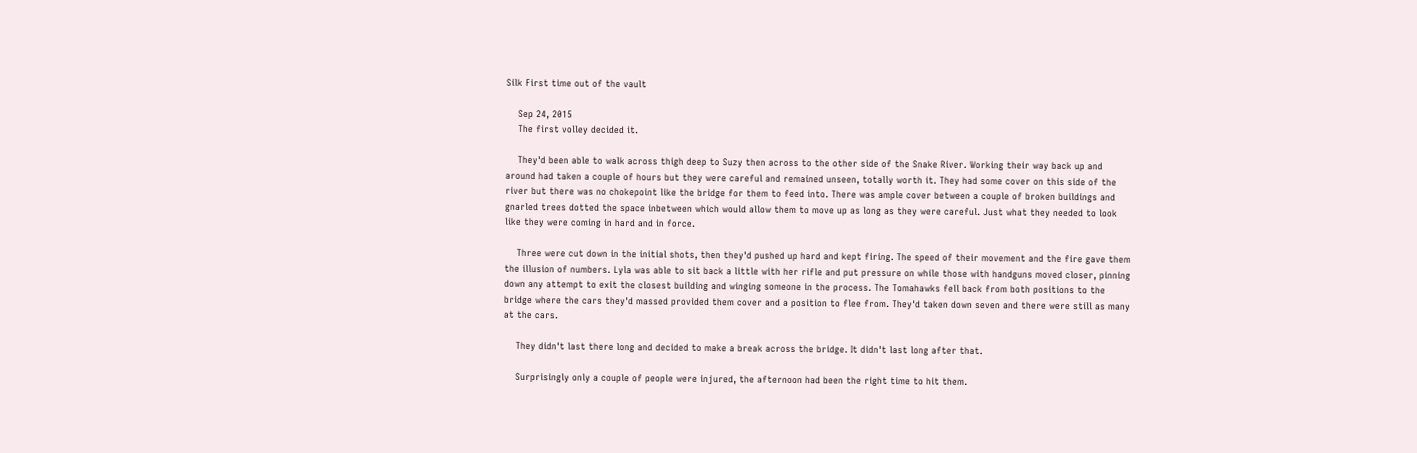Silk First time out of the vault

    Sep 24, 2015
    The first volley decided it.

    They'd been able to walk across thigh deep to Suzy then across to the other side of the Snake River. Working their way back up and around had taken a couple of hours but they were careful and remained unseen, totally worth it. They had some cover on this side of the river but there was no chokepoint like the bridge for them to feed into. There was ample cover between a couple of broken buildings and gnarled trees dotted the space inbetween which would allow them to move up as long as they were careful. Just what they needed to look like they were coming in hard and in force.

    Three were cut down in the initial shots, then they'd pushed up hard and kept firing. The speed of their movement and the fire gave them the illusion of numbers. Lyla was able to sit back a little with her rifle and put pressure on while those with handguns moved closer, pinning down any attempt to exit the closest building and winging someone in the process. The Tomahawks fell back from both positions to the bridge where the cars they'd massed provided them cover and a position to flee from. They'd taken down seven and there were still as many at the cars.

    They didn't last there long and decided to make a break across the bridge. It didn't last long after that.

    Surprisingly only a couple of people were injured, the afternoon had been the right time to hit them.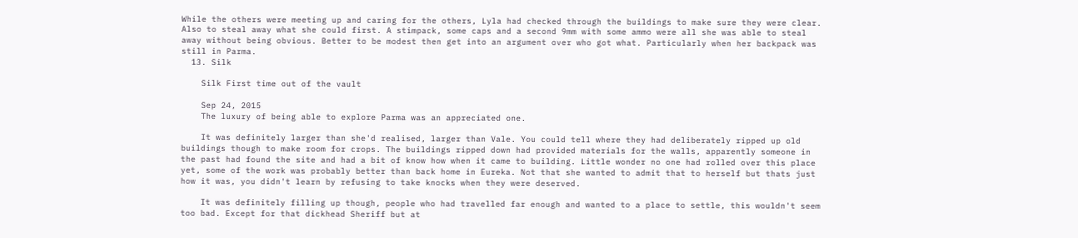While the others were meeting up and caring for the others, Lyla had checked through the buildings to make sure they were clear. Also to steal away what she could first. A stimpack, some caps and a second 9mm with some ammo were all she was able to steal away without being obvious. Better to be modest then get into an argument over who got what. Particularly when her backpack was still in Parma.
  13. Silk

    Silk First time out of the vault

    Sep 24, 2015
    The luxury of being able to explore Parma was an appreciated one.

    It was definitely larger than she'd realised, larger than Vale. You could tell where they had deliberately ripped up old buildings though to make room for crops. The buildings ripped down had provided materials for the walls, apparently someone in the past had found the site and had a bit of know how when it came to building. Little wonder no one had rolled over this place yet, some of the work was probably better than back home in Eureka. Not that she wanted to admit that to herself but thats just how it was, you didn't learn by refusing to take knocks when they were deserved.

    It was definitely filling up though, people who had travelled far enough and wanted to a place to settle, this wouldn't seem too bad. Except for that dickhead Sheriff but at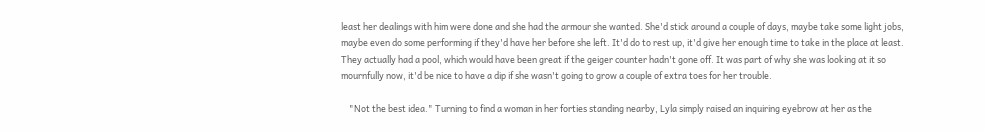least her dealings with him were done and she had the armour she wanted. She'd stick around a couple of days, maybe take some light jobs, maybe even do some performing if they'd have her before she left. It'd do to rest up, it'd give her enough time to take in the place at least. They actually had a pool, which would have been great if the geiger counter hadn't gone off. It was part of why she was looking at it so mournfully now, it'd be nice to have a dip if she wasn't going to grow a couple of extra toes for her trouble.

    "Not the best idea." Turning to find a woman in her forties standing nearby, Lyla simply raised an inquiring eyebrow at her as the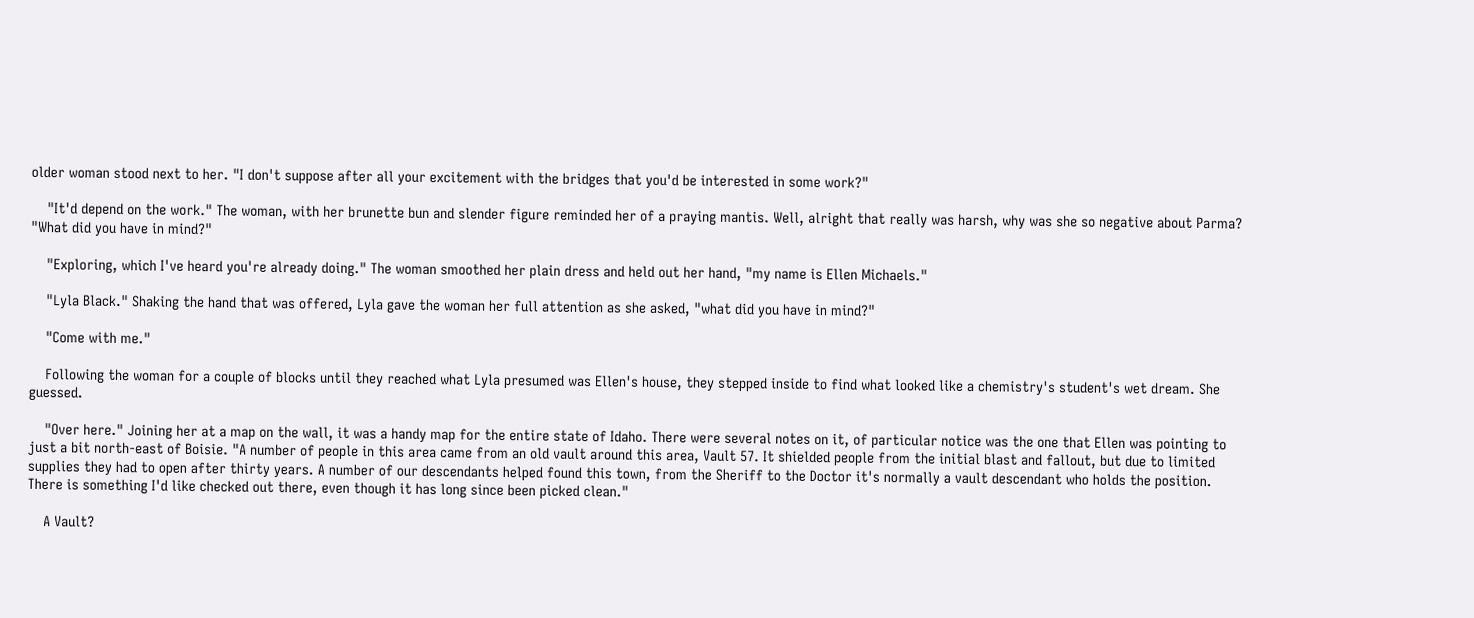older woman stood next to her. "I don't suppose after all your excitement with the bridges that you'd be interested in some work?"

    "It'd depend on the work." The woman, with her brunette bun and slender figure reminded her of a praying mantis. Well, alright that really was harsh, why was she so negative about Parma? "What did you have in mind?"

    "Exploring, which I've heard you're already doing." The woman smoothed her plain dress and held out her hand, "my name is Ellen Michaels."

    "Lyla Black." Shaking the hand that was offered, Lyla gave the woman her full attention as she asked, "what did you have in mind?"

    "Come with me."

    Following the woman for a couple of blocks until they reached what Lyla presumed was Ellen's house, they stepped inside to find what looked like a chemistry's student's wet dream. She guessed.

    "Over here." Joining her at a map on the wall, it was a handy map for the entire state of Idaho. There were several notes on it, of particular notice was the one that Ellen was pointing to just a bit north-east of Boisie. "A number of people in this area came from an old vault around this area, Vault 57. It shielded people from the initial blast and fallout, but due to limited supplies they had to open after thirty years. A number of our descendants helped found this town, from the Sheriff to the Doctor it's normally a vault descendant who holds the position. There is something I'd like checked out there, even though it has long since been picked clean."

    A Vault?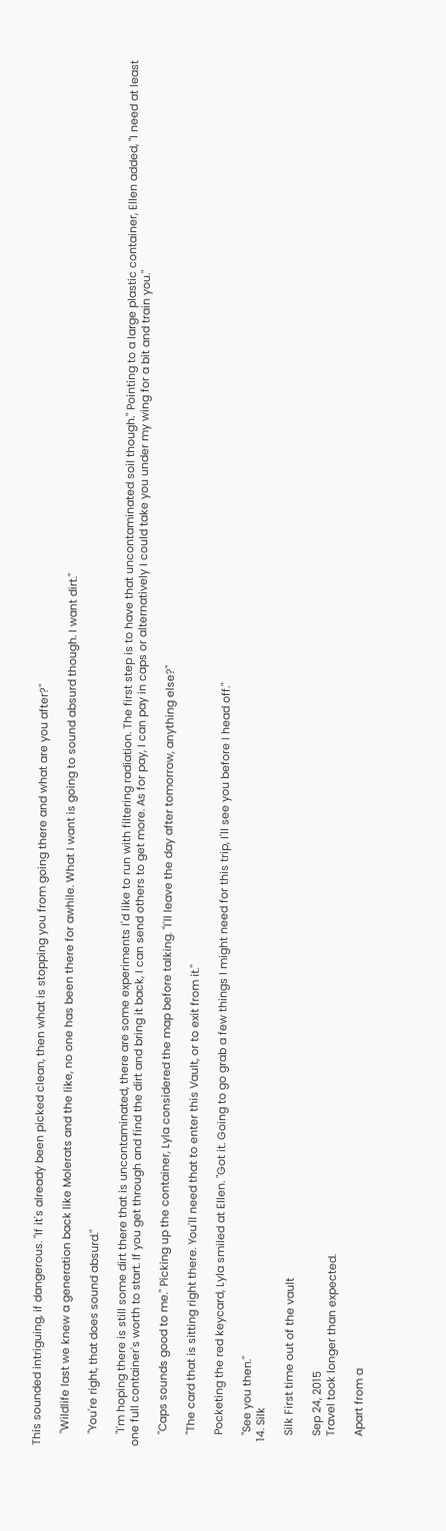This sounded intriguing, if dangerous. "If it's already been picked clean, then what is stopping you from going there and what are you after?"

    "Wildlife last we knew a generation back like Molerats and the like, no one has been there for awhile. What I want is going to sound absurd though. I want dirt."

    "You're right, that does sound absurd."

    "I'm hoping there is still some dirt there that is uncontaminated, there are some experiments I'd like to run with filtering radiation. The first step is to have that uncontaminated soil though." Pointing to a large plastic container, Ellen added, "I need at least one full container's worth to start. If you get through and find the dirt and bring it back, I can send others to get more. As for pay, I can pay in caps or alternatively I could take you under my wing for a bit and train you."

    "Caps sounds good to me." Picking up the container, Lyla considered the map before talking. "I'll leave the day after tomorrow, anything else?"

    "The card that is sitting right there. You'll need that to enter this Vault, or to exit from it."

    Pocketing the red keycard, Lyla smiled at Ellen. "Got it. Going to go grab a few things I might need for this trip, I'll see you before I head off."

    "See you then."
  14. Silk

    Silk First time out of the vault

    Sep 24, 2015
    Travel took longer than expected.

    Apart from a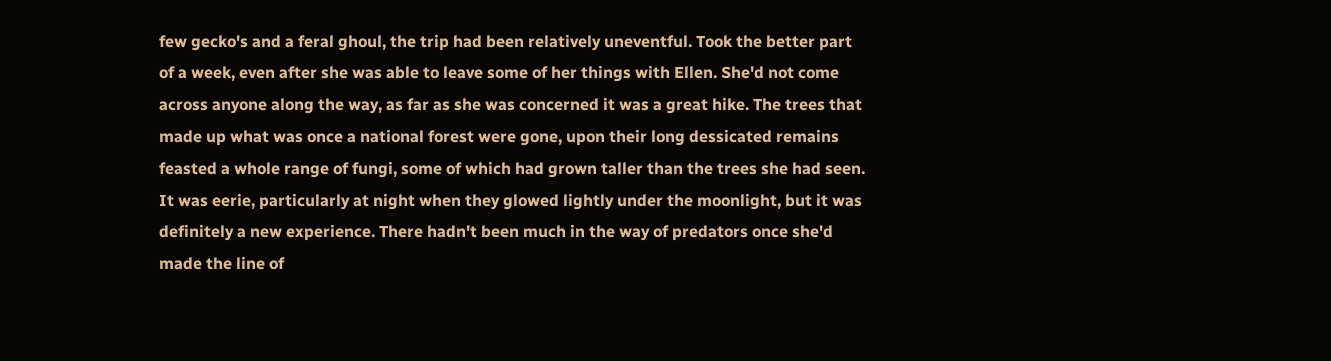few gecko's and a feral ghoul, the trip had been relatively uneventful. Took the better part of a week, even after she was able to leave some of her things with Ellen. She'd not come across anyone along the way, as far as she was concerned it was a great hike. The trees that made up what was once a national forest were gone, upon their long dessicated remains feasted a whole range of fungi, some of which had grown taller than the trees she had seen. It was eerie, particularly at night when they glowed lightly under the moonlight, but it was definitely a new experience. There hadn't been much in the way of predators once she'd made the line of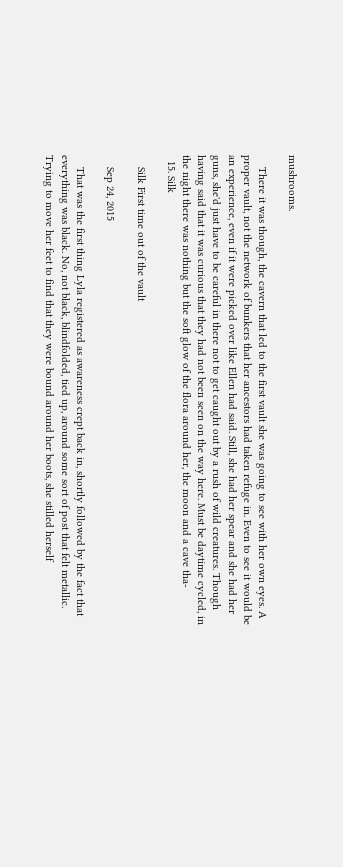mushrooms.

    There it was though, the cavern that led to the first vault she was going to see with her own eyes. A proper vault, not the network of bunkers that her ancestors had taken refuge in. Even to see it would be an experience, even if it were picked over like Ellen had said. Still, she had her spear and she had her guns, she'd just have to be careful in there not to get caught out by a rush of wild creatures. Though having said that it was curious that they had not been seen on the way here. Must be daytime cycled, in the night there was nothing but the soft glow of the flora around her, the moon and a cave tha-
  15. Silk

    Silk First time out of the vault

    Sep 24, 2015

    That was the first thing Lyla registered as awareness crept back in, shortly followed by the fact that everything was black. No, not black, blindfolded, tied up, around some sort of post that felt metallic. Trying to move her feet to find that they were bound around her boots, she stilled herself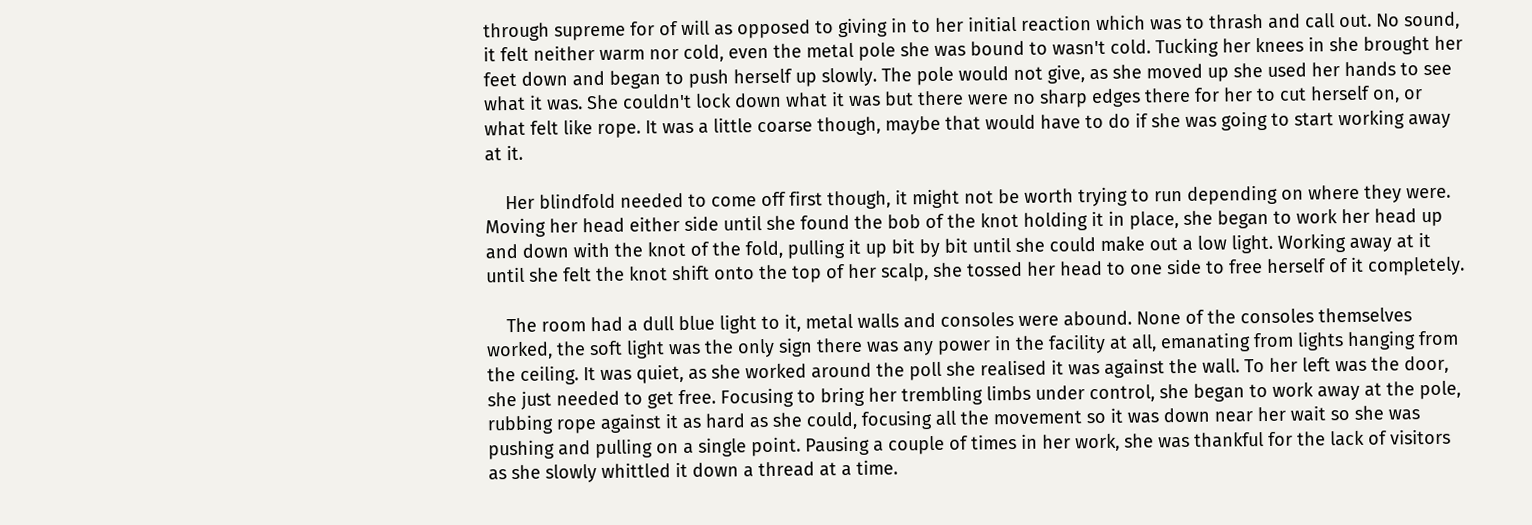through supreme for of will as opposed to giving in to her initial reaction which was to thrash and call out. No sound, it felt neither warm nor cold, even the metal pole she was bound to wasn't cold. Tucking her knees in she brought her feet down and began to push herself up slowly. The pole would not give, as she moved up she used her hands to see what it was. She couldn't lock down what it was but there were no sharp edges there for her to cut herself on, or what felt like rope. It was a little coarse though, maybe that would have to do if she was going to start working away at it.

    Her blindfold needed to come off first though, it might not be worth trying to run depending on where they were. Moving her head either side until she found the bob of the knot holding it in place, she began to work her head up and down with the knot of the fold, pulling it up bit by bit until she could make out a low light. Working away at it until she felt the knot shift onto the top of her scalp, she tossed her head to one side to free herself of it completely.

    The room had a dull blue light to it, metal walls and consoles were abound. None of the consoles themselves worked, the soft light was the only sign there was any power in the facility at all, emanating from lights hanging from the ceiling. It was quiet, as she worked around the poll she realised it was against the wall. To her left was the door, she just needed to get free. Focusing to bring her trembling limbs under control, she began to work away at the pole, rubbing rope against it as hard as she could, focusing all the movement so it was down near her wait so she was pushing and pulling on a single point. Pausing a couple of times in her work, she was thankful for the lack of visitors as she slowly whittled it down a thread at a time.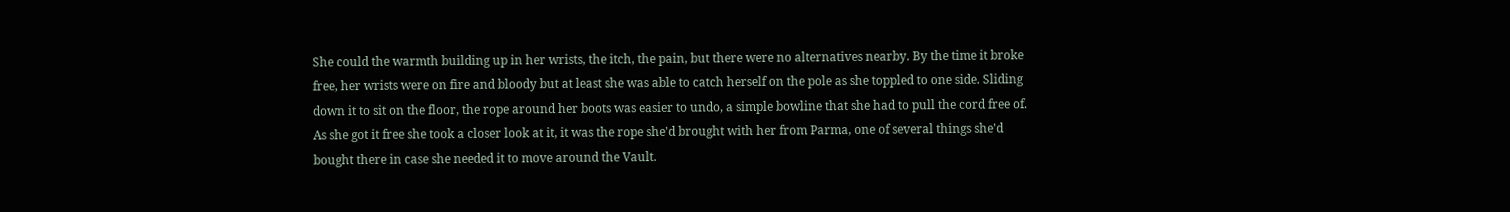She could the warmth building up in her wrists, the itch, the pain, but there were no alternatives nearby. By the time it broke free, her wrists were on fire and bloody but at least she was able to catch herself on the pole as she toppled to one side. Sliding down it to sit on the floor, the rope around her boots was easier to undo, a simple bowline that she had to pull the cord free of. As she got it free she took a closer look at it, it was the rope she'd brought with her from Parma, one of several things she'd bought there in case she needed it to move around the Vault.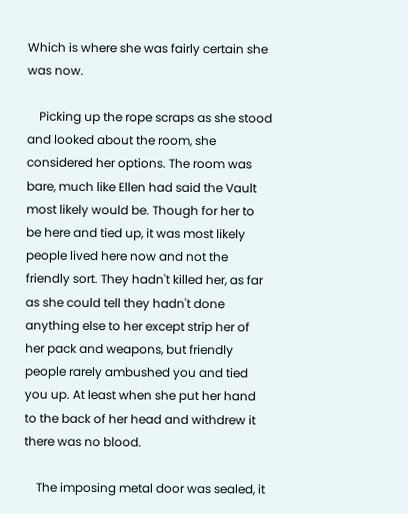Which is where she was fairly certain she was now.

    Picking up the rope scraps as she stood and looked about the room, she considered her options. The room was bare, much like Ellen had said the Vault most likely would be. Though for her to be here and tied up, it was most likely people lived here now and not the friendly sort. They hadn't killed her, as far as she could tell they hadn't done anything else to her except strip her of her pack and weapons, but friendly people rarely ambushed you and tied you up. At least when she put her hand to the back of her head and withdrew it there was no blood.

    The imposing metal door was sealed, it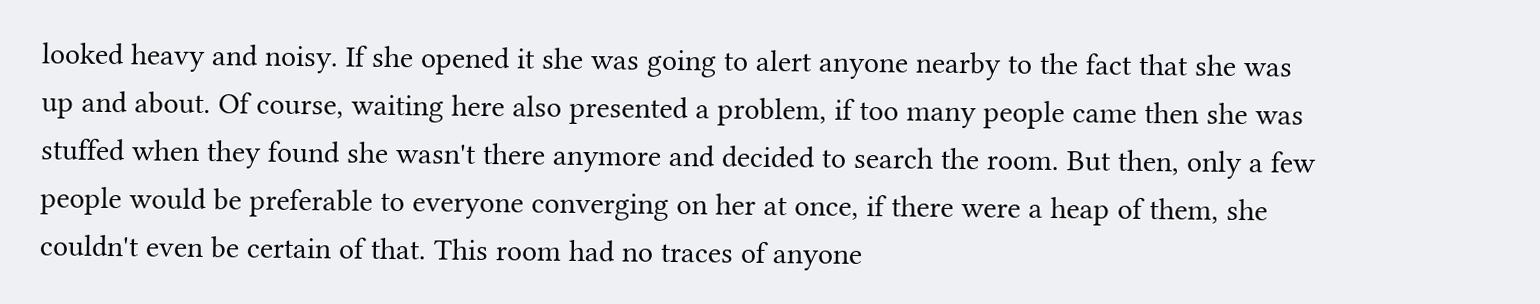looked heavy and noisy. If she opened it she was going to alert anyone nearby to the fact that she was up and about. Of course, waiting here also presented a problem, if too many people came then she was stuffed when they found she wasn't there anymore and decided to search the room. But then, only a few people would be preferable to everyone converging on her at once, if there were a heap of them, she couldn't even be certain of that. This room had no traces of anyone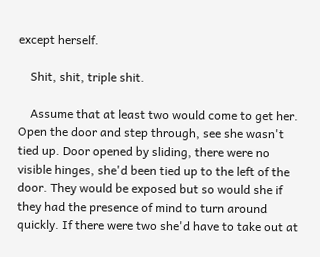except herself.

    Shit, shit, triple shit.

    Assume that at least two would come to get her. Open the door and step through, see she wasn't tied up. Door opened by sliding, there were no visible hinges, she'd been tied up to the left of the door. They would be exposed but so would she if they had the presence of mind to turn around quickly. If there were two she'd have to take out at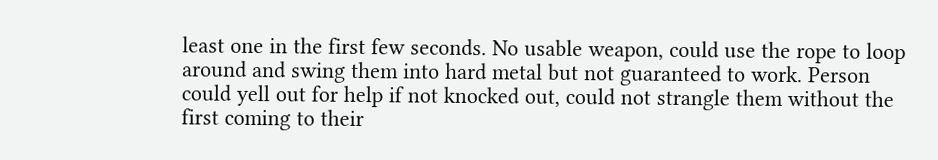least one in the first few seconds. No usable weapon, could use the rope to loop around and swing them into hard metal but not guaranteed to work. Person could yell out for help if not knocked out, could not strangle them without the first coming to their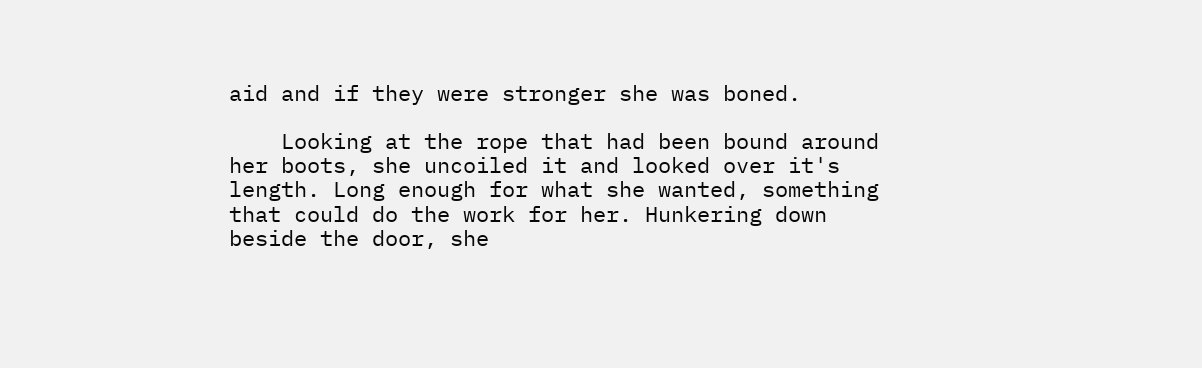aid and if they were stronger she was boned.

    Looking at the rope that had been bound around her boots, she uncoiled it and looked over it's length. Long enough for what she wanted, something that could do the work for her. Hunkering down beside the door, she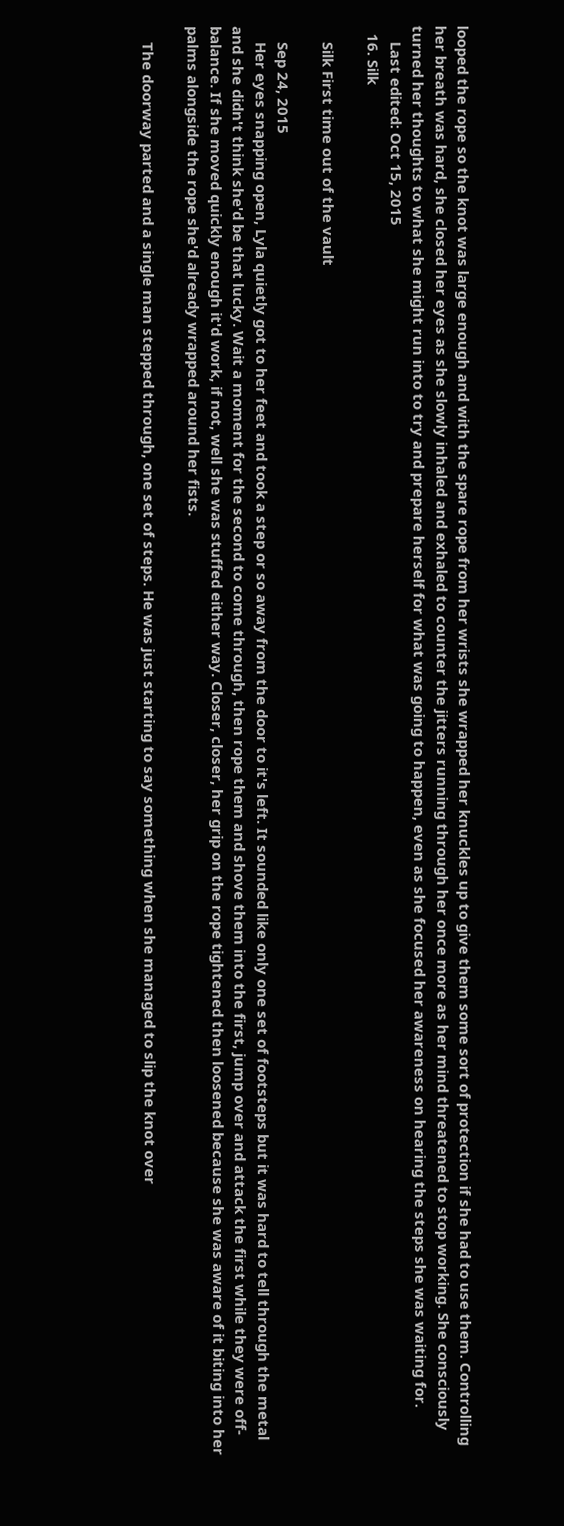looped the rope so the knot was large enough and with the spare rope from her wrists she wrapped her knuckles up to give them some sort of protection if she had to use them. Controlling her breath was hard, she closed her eyes as she slowly inhaled and exhaled to counter the jitters running through her once more as her mind threatened to stop working. She consciously turned her thoughts to what she might run into to try and prepare herself for what was going to happen, even as she focused her awareness on hearing the steps she was waiting for.
    Last edited: Oct 15, 2015
  16. Silk

    Silk First time out of the vault

    Sep 24, 2015
    Her eyes snapping open, Lyla quietly got to her feet and took a step or so away from the door to it's left. It sounded like only one set of footsteps but it was hard to tell through the metal and she didn't think she'd be that lucky. Wait a moment for the second to come through, then rope them and shove them into the first, jump over and attack the first while they were off-balance. If she moved quickly enough it'd work, if not, well she was stuffed either way. Closer, closer, her grip on the rope tightened then loosened because she was aware of it biting into her palms alongside the rope she'd already wrapped around her fists.

    The doorway parted and a single man stepped through, one set of steps. He was just starting to say something when she managed to slip the knot over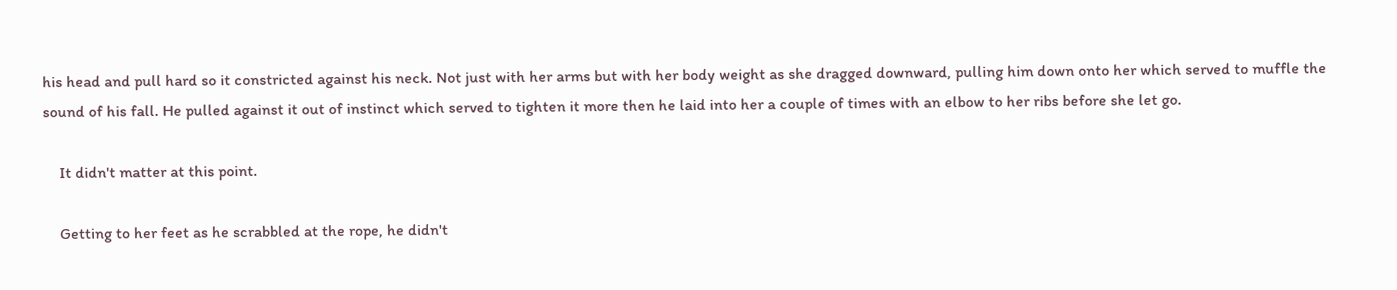his head and pull hard so it constricted against his neck. Not just with her arms but with her body weight as she dragged downward, pulling him down onto her which served to muffle the sound of his fall. He pulled against it out of instinct which served to tighten it more then he laid into her a couple of times with an elbow to her ribs before she let go.

    It didn't matter at this point.

    Getting to her feet as he scrabbled at the rope, he didn't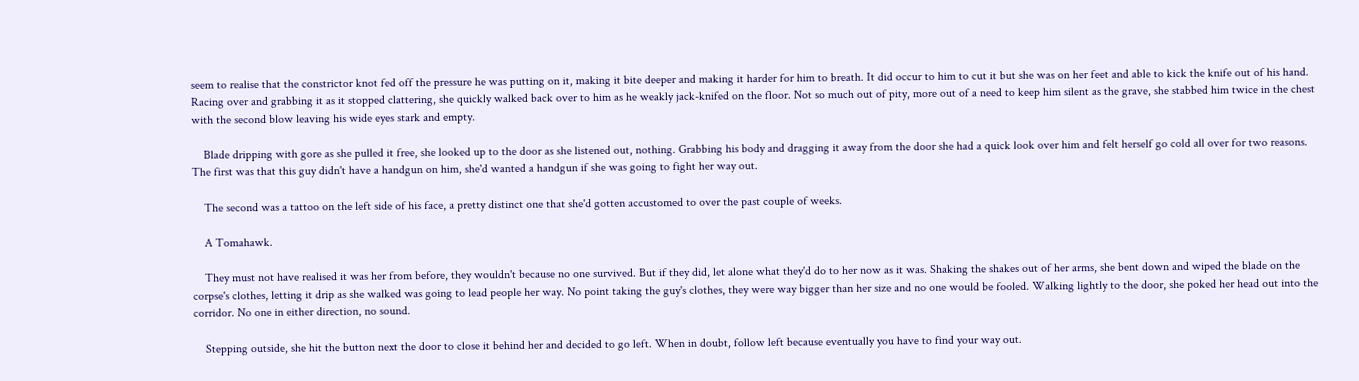seem to realise that the constrictor knot fed off the pressure he was putting on it, making it bite deeper and making it harder for him to breath. It did occur to him to cut it but she was on her feet and able to kick the knife out of his hand. Racing over and grabbing it as it stopped clattering, she quickly walked back over to him as he weakly jack-knifed on the floor. Not so much out of pity, more out of a need to keep him silent as the grave, she stabbed him twice in the chest with the second blow leaving his wide eyes stark and empty.

    Blade dripping with gore as she pulled it free, she looked up to the door as she listened out, nothing. Grabbing his body and dragging it away from the door she had a quick look over him and felt herself go cold all over for two reasons. The first was that this guy didn't have a handgun on him, she'd wanted a handgun if she was going to fight her way out.

    The second was a tattoo on the left side of his face, a pretty distinct one that she'd gotten accustomed to over the past couple of weeks.

    A Tomahawk.

    They must not have realised it was her from before, they wouldn't because no one survived. But if they did, let alone what they'd do to her now as it was. Shaking the shakes out of her arms, she bent down and wiped the blade on the corpse's clothes, letting it drip as she walked was going to lead people her way. No point taking the guy's clothes, they were way bigger than her size and no one would be fooled. Walking lightly to the door, she poked her head out into the corridor. No one in either direction, no sound.

    Stepping outside, she hit the button next the door to close it behind her and decided to go left. When in doubt, follow left because eventually you have to find your way out.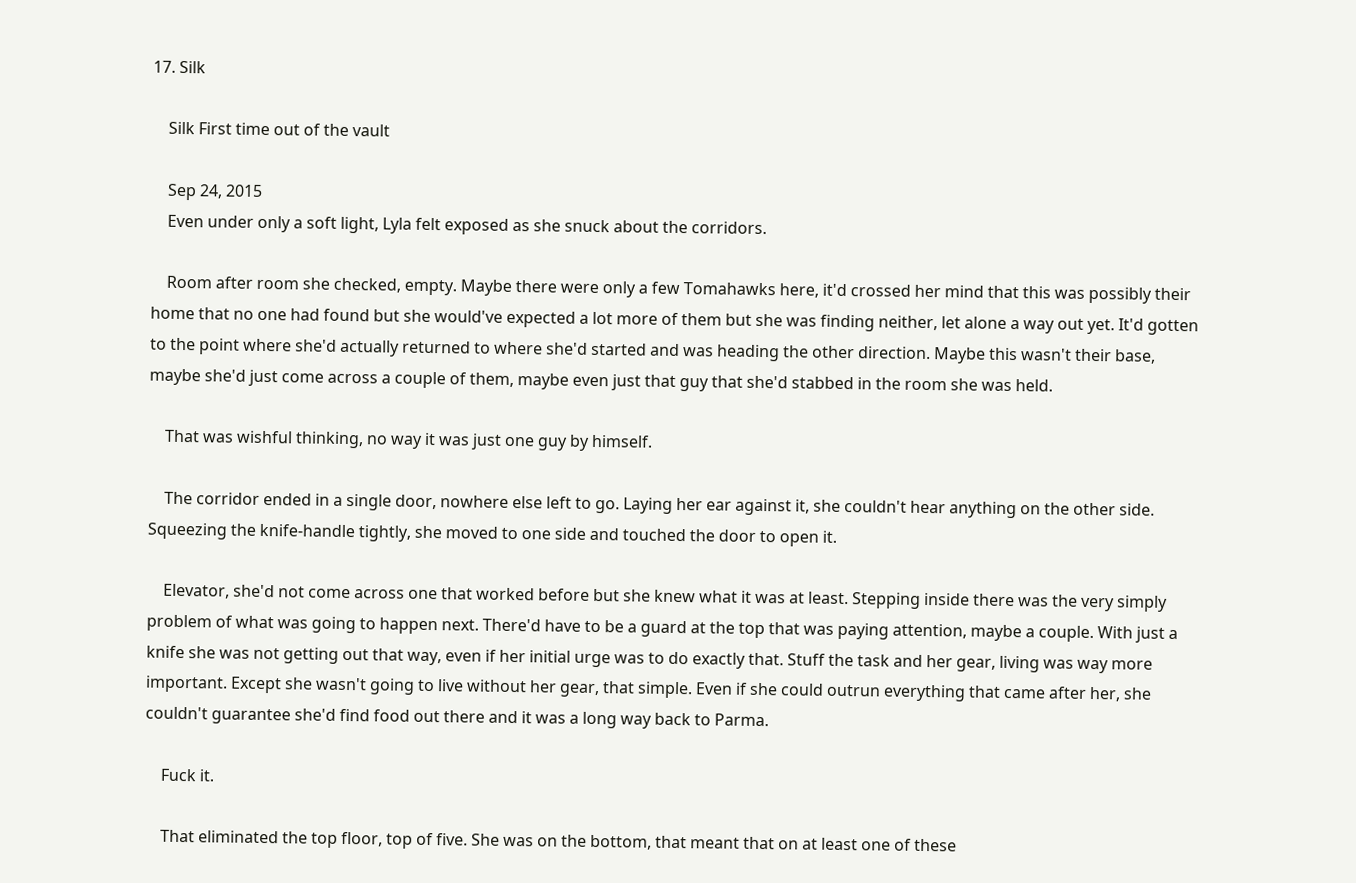17. Silk

    Silk First time out of the vault

    Sep 24, 2015
    Even under only a soft light, Lyla felt exposed as she snuck about the corridors.

    Room after room she checked, empty. Maybe there were only a few Tomahawks here, it'd crossed her mind that this was possibly their home that no one had found but she would've expected a lot more of them but she was finding neither, let alone a way out yet. It'd gotten to the point where she'd actually returned to where she'd started and was heading the other direction. Maybe this wasn't their base, maybe she'd just come across a couple of them, maybe even just that guy that she'd stabbed in the room she was held.

    That was wishful thinking, no way it was just one guy by himself.

    The corridor ended in a single door, nowhere else left to go. Laying her ear against it, she couldn't hear anything on the other side. Squeezing the knife-handle tightly, she moved to one side and touched the door to open it.

    Elevator, she'd not come across one that worked before but she knew what it was at least. Stepping inside there was the very simply problem of what was going to happen next. There'd have to be a guard at the top that was paying attention, maybe a couple. With just a knife she was not getting out that way, even if her initial urge was to do exactly that. Stuff the task and her gear, living was way more important. Except she wasn't going to live without her gear, that simple. Even if she could outrun everything that came after her, she couldn't guarantee she'd find food out there and it was a long way back to Parma.

    Fuck it.

    That eliminated the top floor, top of five. She was on the bottom, that meant that on at least one of these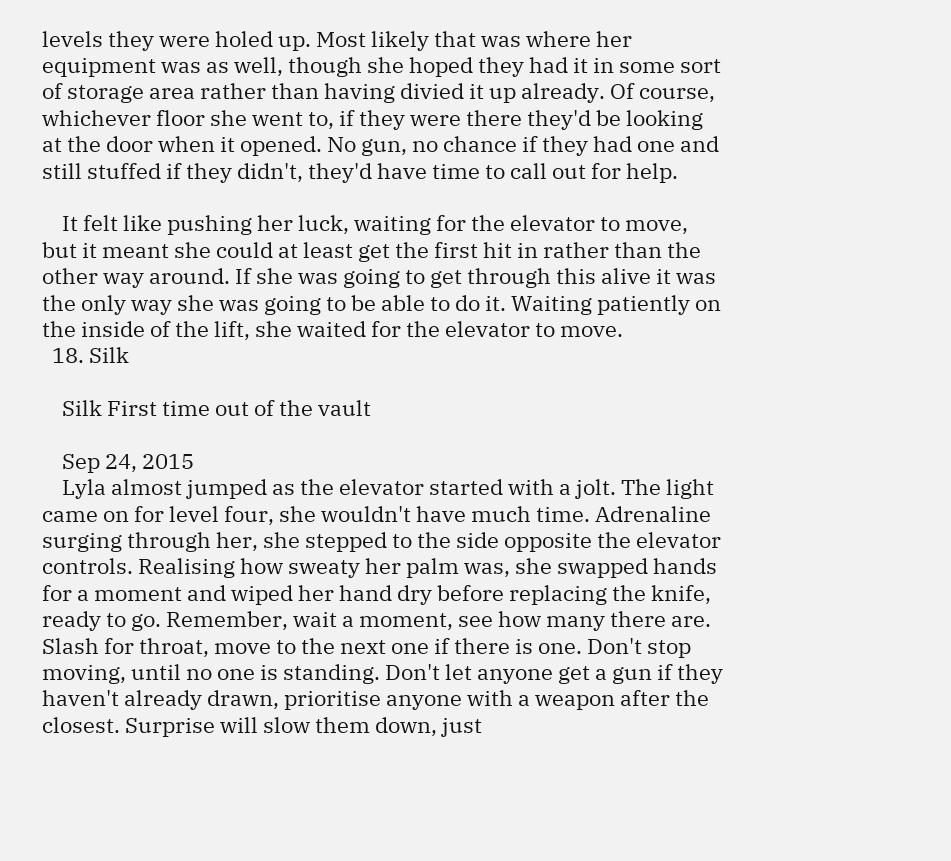levels they were holed up. Most likely that was where her equipment was as well, though she hoped they had it in some sort of storage area rather than having divied it up already. Of course, whichever floor she went to, if they were there they'd be looking at the door when it opened. No gun, no chance if they had one and still stuffed if they didn't, they'd have time to call out for help.

    It felt like pushing her luck, waiting for the elevator to move, but it meant she could at least get the first hit in rather than the other way around. If she was going to get through this alive it was the only way she was going to be able to do it. Waiting patiently on the inside of the lift, she waited for the elevator to move.
  18. Silk

    Silk First time out of the vault

    Sep 24, 2015
    Lyla almost jumped as the elevator started with a jolt. The light came on for level four, she wouldn't have much time. Adrenaline surging through her, she stepped to the side opposite the elevator controls. Realising how sweaty her palm was, she swapped hands for a moment and wiped her hand dry before replacing the knife, ready to go. Remember, wait a moment, see how many there are. Slash for throat, move to the next one if there is one. Don't stop moving, until no one is standing. Don't let anyone get a gun if they haven't already drawn, prioritise anyone with a weapon after the closest. Surprise will slow them down, just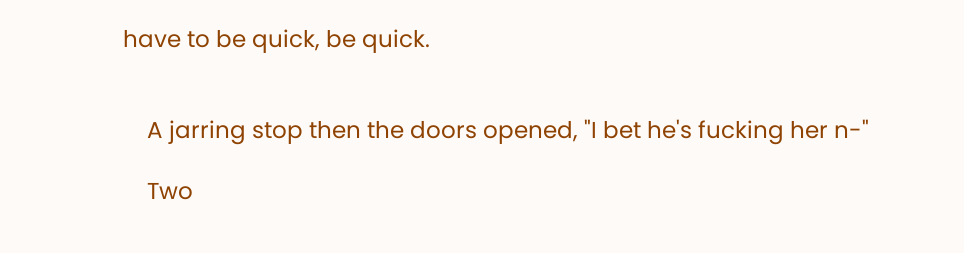have to be quick, be quick.


    A jarring stop then the doors opened, "I bet he's fucking her n-"

    Two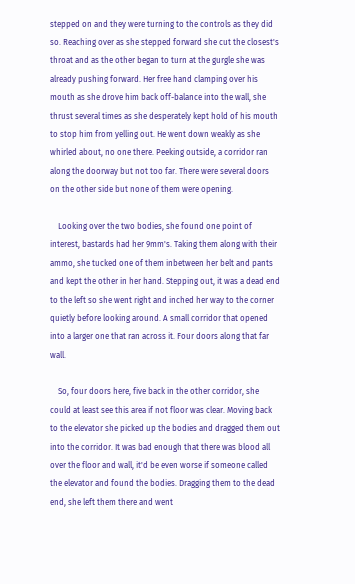stepped on and they were turning to the controls as they did so. Reaching over as she stepped forward she cut the closest's throat and as the other began to turn at the gurgle she was already pushing forward. Her free hand clamping over his mouth as she drove him back off-balance into the wall, she thrust several times as she desperately kept hold of his mouth to stop him from yelling out. He went down weakly as she whirled about, no one there. Peeking outside, a corridor ran along the doorway but not too far. There were several doors on the other side but none of them were opening.

    Looking over the two bodies, she found one point of interest, bastards had her 9mm's. Taking them along with their ammo, she tucked one of them inbetween her belt and pants and kept the other in her hand. Stepping out, it was a dead end to the left so she went right and inched her way to the corner quietly before looking around. A small corridor that opened into a larger one that ran across it. Four doors along that far wall.

    So, four doors here, five back in the other corridor, she could at least see this area if not floor was clear. Moving back to the elevator she picked up the bodies and dragged them out into the corridor. It was bad enough that there was blood all over the floor and wall, it'd be even worse if someone called the elevator and found the bodies. Dragging them to the dead end, she left them there and went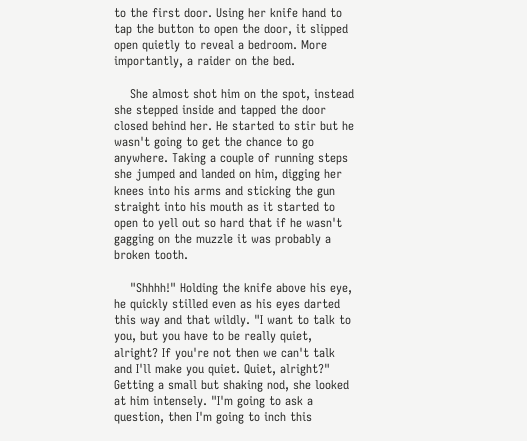to the first door. Using her knife hand to tap the button to open the door, it slipped open quietly to reveal a bedroom. More importantly, a raider on the bed.

    She almost shot him on the spot, instead she stepped inside and tapped the door closed behind her. He started to stir but he wasn't going to get the chance to go anywhere. Taking a couple of running steps she jumped and landed on him, digging her knees into his arms and sticking the gun straight into his mouth as it started to open to yell out so hard that if he wasn't gagging on the muzzle it was probably a broken tooth.

    "Shhhh!" Holding the knife above his eye, he quickly stilled even as his eyes darted this way and that wildly. "I want to talk to you, but you have to be really quiet, alright? If you're not then we can't talk and I'll make you quiet. Quiet, alright?" Getting a small but shaking nod, she looked at him intensely. "I'm going to ask a question, then I'm going to inch this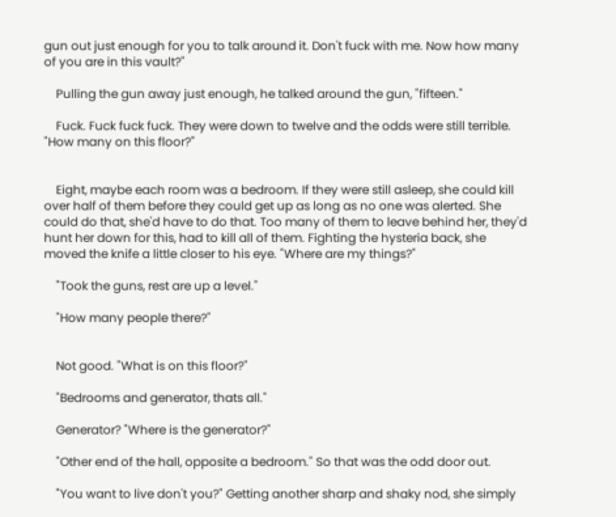gun out just enough for you to talk around it. Don't fuck with me. Now how many of you are in this vault?"

    Pulling the gun away just enough, he talked around the gun, "fifteen."

    Fuck. Fuck fuck fuck. They were down to twelve and the odds were still terrible. "How many on this floor?"


    Eight, maybe each room was a bedroom. If they were still asleep, she could kill over half of them before they could get up as long as no one was alerted. She could do that, she'd have to do that. Too many of them to leave behind her, they'd hunt her down for this, had to kill all of them. Fighting the hysteria back, she moved the knife a little closer to his eye. "Where are my things?"

    "Took the guns, rest are up a level."

    "How many people there?"


    Not good. "What is on this floor?"

    "Bedrooms and generator, thats all."

    Generator? "Where is the generator?"

    "Other end of the hall, opposite a bedroom." So that was the odd door out.

    "You want to live don't you?" Getting another sharp and shaky nod, she simply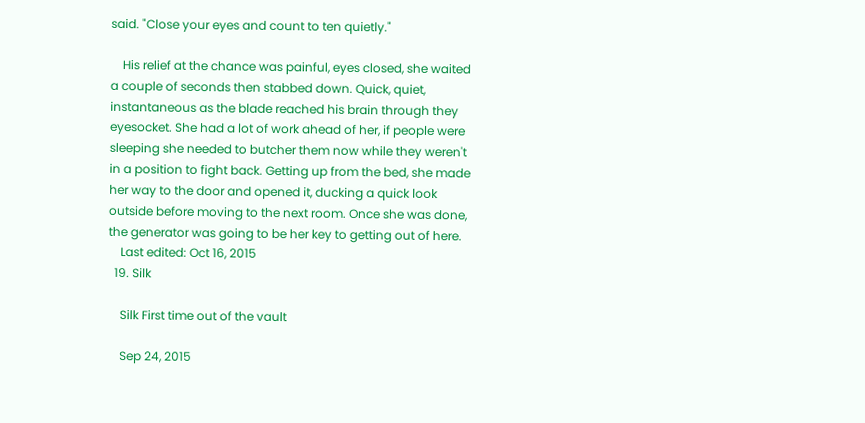said. "Close your eyes and count to ten quietly."

    His relief at the chance was painful, eyes closed, she waited a couple of seconds then stabbed down. Quick, quiet, instantaneous as the blade reached his brain through they eyesocket. She had a lot of work ahead of her, if people were sleeping she needed to butcher them now while they weren't in a position to fight back. Getting up from the bed, she made her way to the door and opened it, ducking a quick look outside before moving to the next room. Once she was done, the generator was going to be her key to getting out of here.
    Last edited: Oct 16, 2015
  19. Silk

    Silk First time out of the vault

    Sep 24, 2015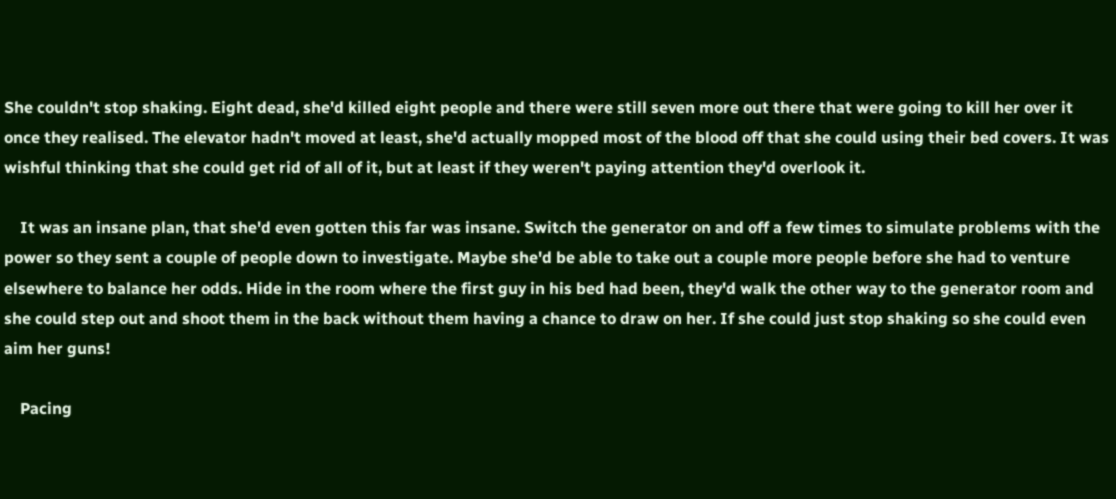She couldn't stop shaking. Eight dead, she'd killed eight people and there were still seven more out there that were going to kill her over it once they realised. The elevator hadn't moved at least, she'd actually mopped most of the blood off that she could using their bed covers. It was wishful thinking that she could get rid of all of it, but at least if they weren't paying attention they'd overlook it.

    It was an insane plan, that she'd even gotten this far was insane. Switch the generator on and off a few times to simulate problems with the power so they sent a couple of people down to investigate. Maybe she'd be able to take out a couple more people before she had to venture elsewhere to balance her odds. Hide in the room where the first guy in his bed had been, they'd walk the other way to the generator room and she could step out and shoot them in the back without them having a chance to draw on her. If she could just stop shaking so she could even aim her guns!

    Pacing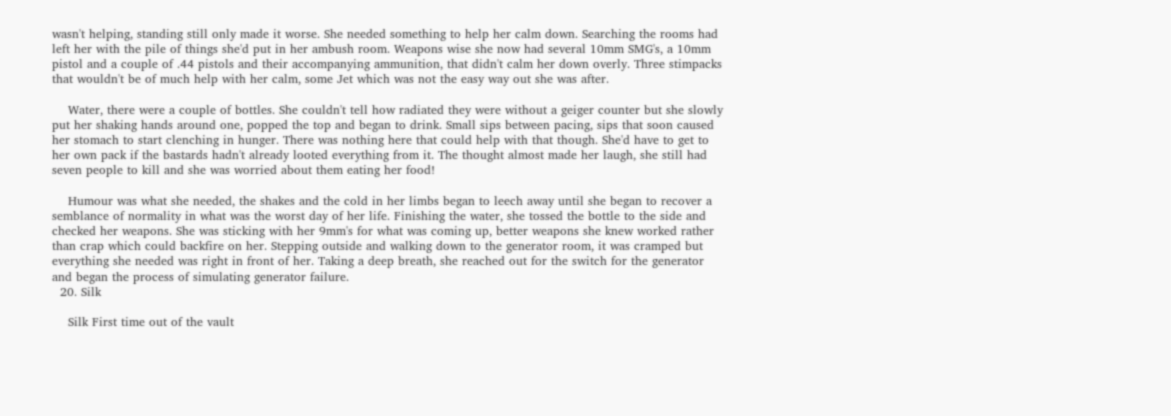wasn't helping, standing still only made it worse. She needed something to help her calm down. Searching the rooms had left her with the pile of things she'd put in her ambush room. Weapons wise she now had several 10mm SMG's, a 10mm pistol and a couple of .44 pistols and their accompanying ammunition, that didn't calm her down overly. Three stimpacks that wouldn't be of much help with her calm, some Jet which was not the easy way out she was after.

    Water, there were a couple of bottles. She couldn't tell how radiated they were without a geiger counter but she slowly put her shaking hands around one, popped the top and began to drink. Small sips between pacing, sips that soon caused her stomach to start clenching in hunger. There was nothing here that could help with that though. She'd have to get to her own pack if the bastards hadn't already looted everything from it. The thought almost made her laugh, she still had seven people to kill and she was worried about them eating her food!

    Humour was what she needed, the shakes and the cold in her limbs began to leech away until she began to recover a semblance of normality in what was the worst day of her life. Finishing the water, she tossed the bottle to the side and checked her weapons. She was sticking with her 9mm's for what was coming up, better weapons she knew worked rather than crap which could backfire on her. Stepping outside and walking down to the generator room, it was cramped but everything she needed was right in front of her. Taking a deep breath, she reached out for the switch for the generator and began the process of simulating generator failure.
  20. Silk

    Silk First time out of the vault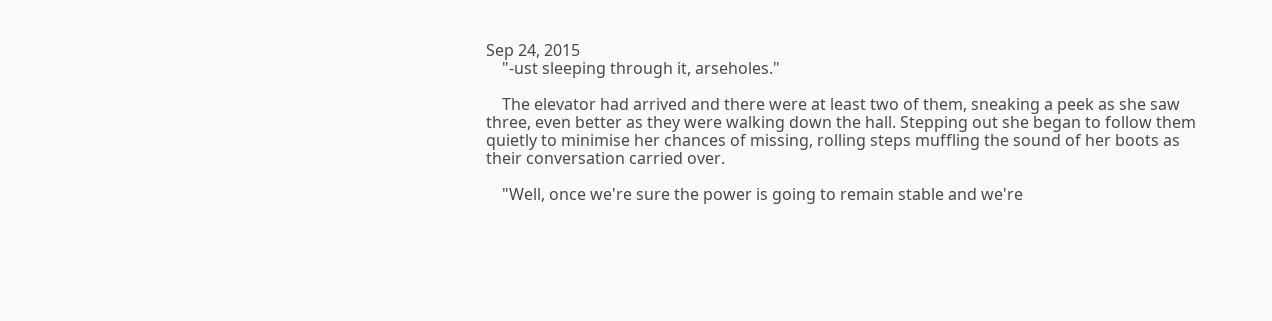Sep 24, 2015
    "-ust sleeping through it, arseholes."

    The elevator had arrived and there were at least two of them, sneaking a peek as she saw three, even better as they were walking down the hall. Stepping out she began to follow them quietly to minimise her chances of missing, rolling steps muffling the sound of her boots as their conversation carried over.

    "Well, once we're sure the power is going to remain stable and we're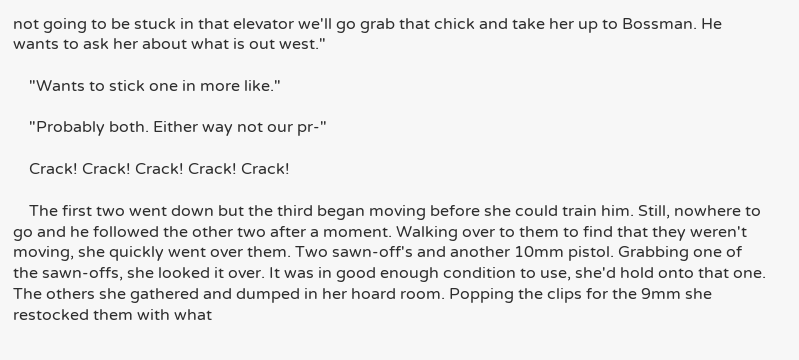not going to be stuck in that elevator we'll go grab that chick and take her up to Bossman. He wants to ask her about what is out west."

    "Wants to stick one in more like."

    "Probably both. Either way not our pr-"

    Crack! Crack! Crack! Crack! Crack!

    The first two went down but the third began moving before she could train him. Still, nowhere to go and he followed the other two after a moment. Walking over to them to find that they weren't moving, she quickly went over them. Two sawn-off's and another 10mm pistol. Grabbing one of the sawn-offs, she looked it over. It was in good enough condition to use, she'd hold onto that one. The others she gathered and dumped in her hoard room. Popping the clips for the 9mm she restocked them with what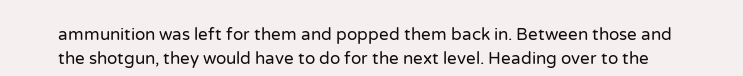ammunition was left for them and popped them back in. Between those and the shotgun, they would have to do for the next level. Heading over to the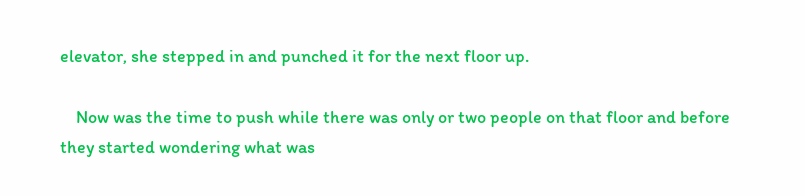elevator, she stepped in and punched it for the next floor up.

    Now was the time to push while there was only or two people on that floor and before they started wondering what was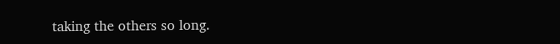taking the others so long.